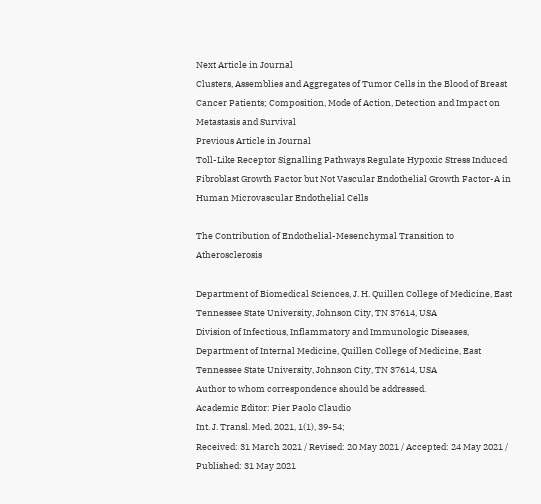Next Article in Journal
Clusters, Assemblies and Aggregates of Tumor Cells in the Blood of Breast Cancer Patients; Composition, Mode of Action, Detection and Impact on Metastasis and Survival
Previous Article in Journal
Toll-Like Receptor Signalling Pathways Regulate Hypoxic Stress Induced Fibroblast Growth Factor but Not Vascular Endothelial Growth Factor-A in Human Microvascular Endothelial Cells

The Contribution of Endothelial-Mesenchymal Transition to Atherosclerosis

Department of Biomedical Sciences, J. H. Quillen College of Medicine, East Tennessee State University, Johnson City, TN 37614, USA
Division of Infectious, Inflammatory and Immunologic Diseases, Department of Internal Medicine, Quillen College of Medicine, East Tennessee State University, Johnson City, TN 37614, USA
Author to whom correspondence should be addressed.
Academic Editor: Pier Paolo Claudio
Int. J. Transl. Med. 2021, 1(1), 39-54;
Received: 31 March 2021 / Revised: 20 May 2021 / Accepted: 24 May 2021 / Published: 31 May 2021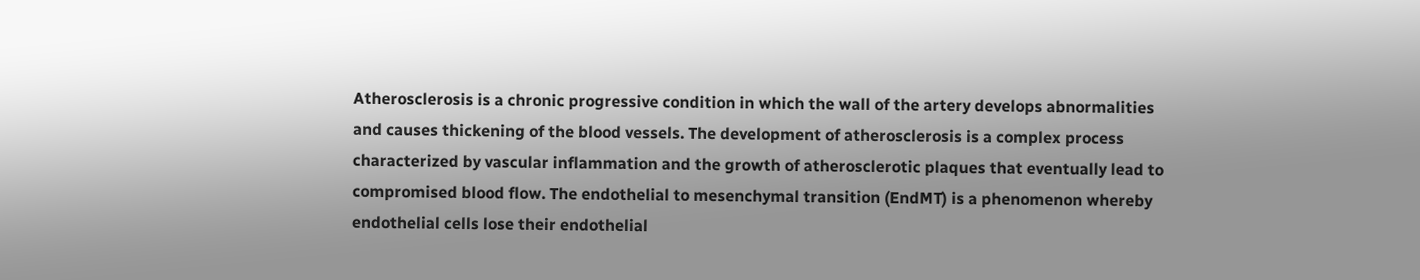Atherosclerosis is a chronic progressive condition in which the wall of the artery develops abnormalities and causes thickening of the blood vessels. The development of atherosclerosis is a complex process characterized by vascular inflammation and the growth of atherosclerotic plaques that eventually lead to compromised blood flow. The endothelial to mesenchymal transition (EndMT) is a phenomenon whereby endothelial cells lose their endothelial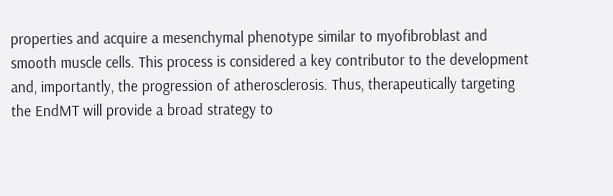properties and acquire a mesenchymal phenotype similar to myofibroblast and smooth muscle cells. This process is considered a key contributor to the development and, importantly, the progression of atherosclerosis. Thus, therapeutically targeting the EndMT will provide a broad strategy to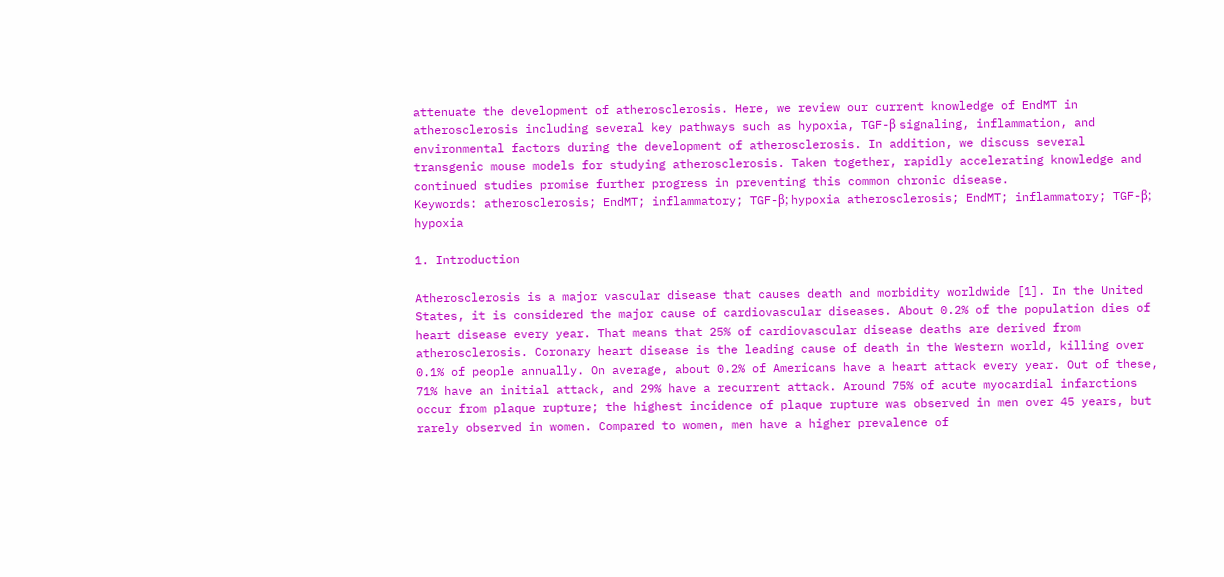attenuate the development of atherosclerosis. Here, we review our current knowledge of EndMT in atherosclerosis including several key pathways such as hypoxia, TGF-β signaling, inflammation, and environmental factors during the development of atherosclerosis. In addition, we discuss several transgenic mouse models for studying atherosclerosis. Taken together, rapidly accelerating knowledge and continued studies promise further progress in preventing this common chronic disease.
Keywords: atherosclerosis; EndMT; inflammatory; TGF-β; hypoxia atherosclerosis; EndMT; inflammatory; TGF-β; hypoxia

1. Introduction

Atherosclerosis is a major vascular disease that causes death and morbidity worldwide [1]. In the United States, it is considered the major cause of cardiovascular diseases. About 0.2% of the population dies of heart disease every year. That means that 25% of cardiovascular disease deaths are derived from atherosclerosis. Coronary heart disease is the leading cause of death in the Western world, killing over 0.1% of people annually. On average, about 0.2% of Americans have a heart attack every year. Out of these, 71% have an initial attack, and 29% have a recurrent attack. Around 75% of acute myocardial infarctions occur from plaque rupture; the highest incidence of plaque rupture was observed in men over 45 years, but rarely observed in women. Compared to women, men have a higher prevalence of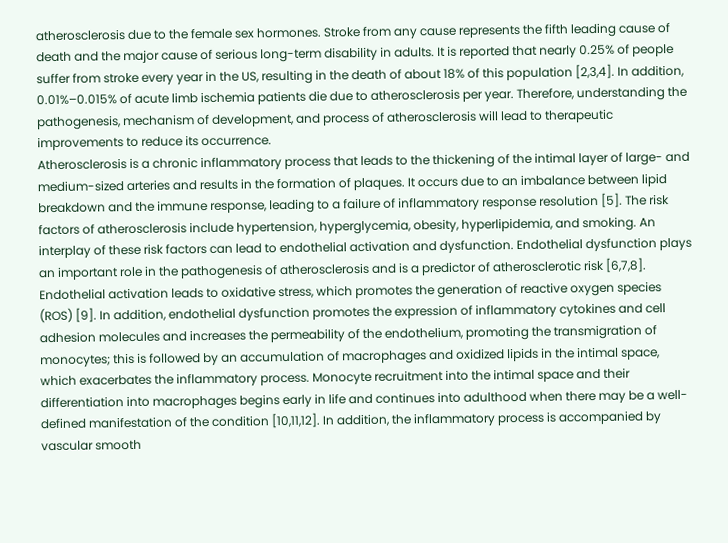atherosclerosis due to the female sex hormones. Stroke from any cause represents the fifth leading cause of death and the major cause of serious long-term disability in adults. It is reported that nearly 0.25% of people suffer from stroke every year in the US, resulting in the death of about 18% of this population [2,3,4]. In addition, 0.01%–0.015% of acute limb ischemia patients die due to atherosclerosis per year. Therefore, understanding the pathogenesis, mechanism of development, and process of atherosclerosis will lead to therapeutic improvements to reduce its occurrence.
Atherosclerosis is a chronic inflammatory process that leads to the thickening of the intimal layer of large- and medium-sized arteries and results in the formation of plaques. It occurs due to an imbalance between lipid breakdown and the immune response, leading to a failure of inflammatory response resolution [5]. The risk factors of atherosclerosis include hypertension, hyperglycemia, obesity, hyperlipidemia, and smoking. An interplay of these risk factors can lead to endothelial activation and dysfunction. Endothelial dysfunction plays an important role in the pathogenesis of atherosclerosis and is a predictor of atherosclerotic risk [6,7,8]. Endothelial activation leads to oxidative stress, which promotes the generation of reactive oxygen species (ROS) [9]. In addition, endothelial dysfunction promotes the expression of inflammatory cytokines and cell adhesion molecules and increases the permeability of the endothelium, promoting the transmigration of monocytes; this is followed by an accumulation of macrophages and oxidized lipids in the intimal space, which exacerbates the inflammatory process. Monocyte recruitment into the intimal space and their differentiation into macrophages begins early in life and continues into adulthood when there may be a well-defined manifestation of the condition [10,11,12]. In addition, the inflammatory process is accompanied by vascular smooth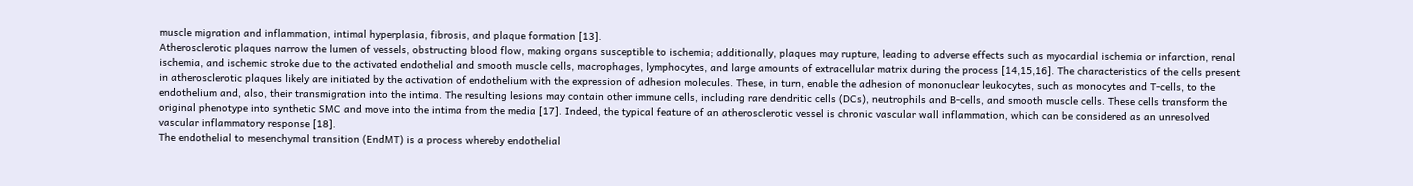muscle migration and inflammation, intimal hyperplasia, fibrosis, and plaque formation [13].
Atherosclerotic plaques narrow the lumen of vessels, obstructing blood flow, making organs susceptible to ischemia; additionally, plaques may rupture, leading to adverse effects such as myocardial ischemia or infarction, renal ischemia, and ischemic stroke due to the activated endothelial and smooth muscle cells, macrophages, lymphocytes, and large amounts of extracellular matrix during the process [14,15,16]. The characteristics of the cells present in atherosclerotic plaques likely are initiated by the activation of endothelium with the expression of adhesion molecules. These, in turn, enable the adhesion of mononuclear leukocytes, such as monocytes and T-cells, to the endothelium and, also, their transmigration into the intima. The resulting lesions may contain other immune cells, including rare dendritic cells (DCs), neutrophils and B-cells, and smooth muscle cells. These cells transform the original phenotype into synthetic SMC and move into the intima from the media [17]. Indeed, the typical feature of an atherosclerotic vessel is chronic vascular wall inflammation, which can be considered as an unresolved vascular inflammatory response [18].
The endothelial to mesenchymal transition (EndMT) is a process whereby endothelial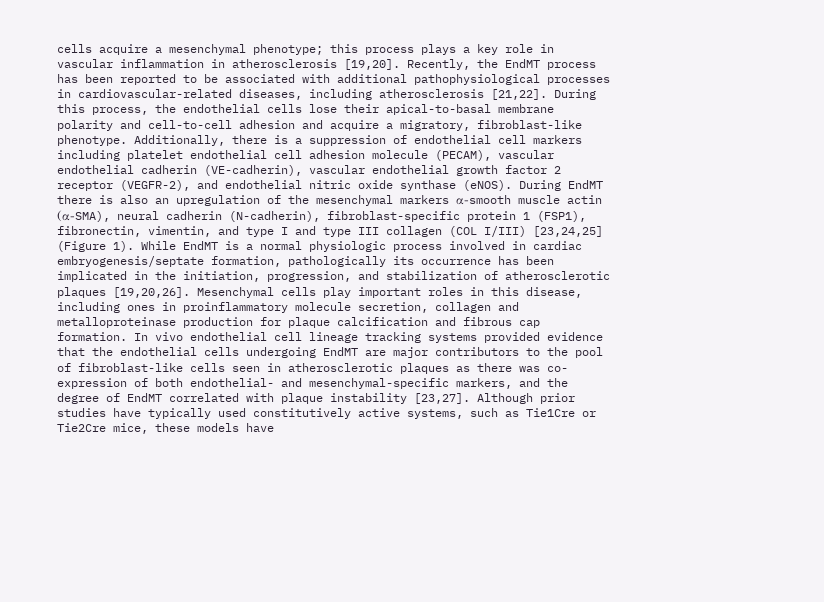cells acquire a mesenchymal phenotype; this process plays a key role in vascular inflammation in atherosclerosis [19,20]. Recently, the EndMT process has been reported to be associated with additional pathophysiological processes in cardiovascular-related diseases, including atherosclerosis [21,22]. During this process, the endothelial cells lose their apical-to-basal membrane polarity and cell-to-cell adhesion and acquire a migratory, fibroblast-like phenotype. Additionally, there is a suppression of endothelial cell markers including platelet endothelial cell adhesion molecule (PECAM), vascular endothelial cadherin (VE-cadherin), vascular endothelial growth factor 2 receptor (VEGFR-2), and endothelial nitric oxide synthase (eNOS). During EndMT there is also an upregulation of the mesenchymal markers α-smooth muscle actin (α-SMA), neural cadherin (N-cadherin), fibroblast-specific protein 1 (FSP1), fibronectin, vimentin, and type I and type III collagen (COL I/III) [23,24,25] (Figure 1). While EndMT is a normal physiologic process involved in cardiac embryogenesis/septate formation, pathologically its occurrence has been implicated in the initiation, progression, and stabilization of atherosclerotic plaques [19,20,26]. Mesenchymal cells play important roles in this disease, including ones in proinflammatory molecule secretion, collagen and metalloproteinase production for plaque calcification and fibrous cap formation. In vivo endothelial cell lineage tracking systems provided evidence that the endothelial cells undergoing EndMT are major contributors to the pool of fibroblast-like cells seen in atherosclerotic plaques as there was co-expression of both endothelial- and mesenchymal-specific markers, and the degree of EndMT correlated with plaque instability [23,27]. Although prior studies have typically used constitutively active systems, such as Tie1Cre or Tie2Cre mice, these models have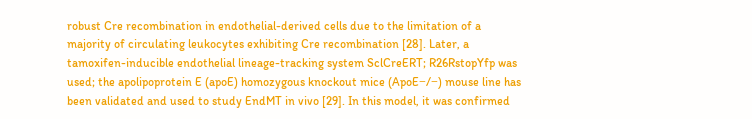robust Cre recombination in endothelial-derived cells due to the limitation of a majority of circulating leukocytes exhibiting Cre recombination [28]. Later, a tamoxifen-inducible endothelial lineage-tracking system SclCreERT; R26RstopYfp was used; the apolipoprotein E (apoE) homozygous knockout mice (ApoE−/−) mouse line has been validated and used to study EndMT in vivo [29]. In this model, it was confirmed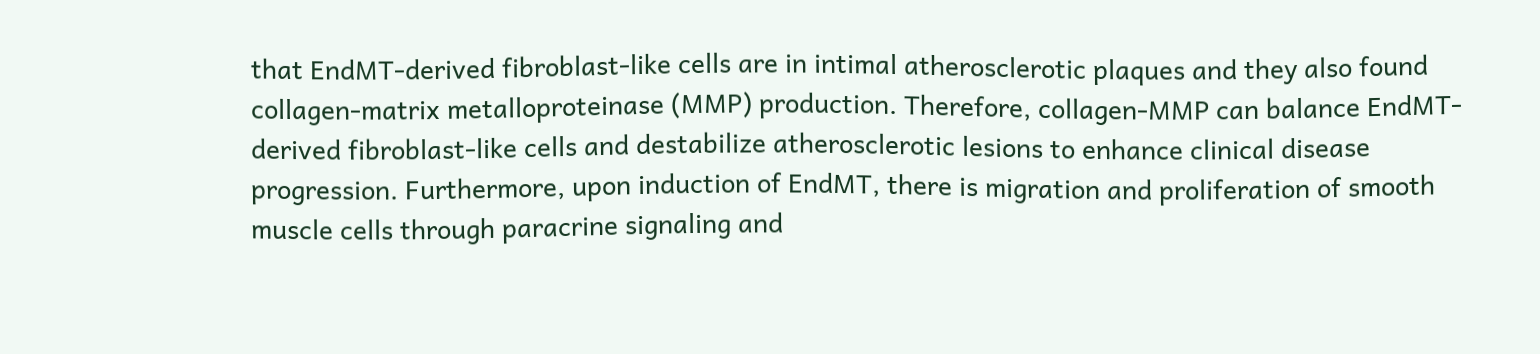that EndMT-derived fibroblast-like cells are in intimal atherosclerotic plaques and they also found collagen-matrix metalloproteinase (MMP) production. Therefore, collagen-MMP can balance EndMT-derived fibroblast-like cells and destabilize atherosclerotic lesions to enhance clinical disease progression. Furthermore, upon induction of EndMT, there is migration and proliferation of smooth muscle cells through paracrine signaling and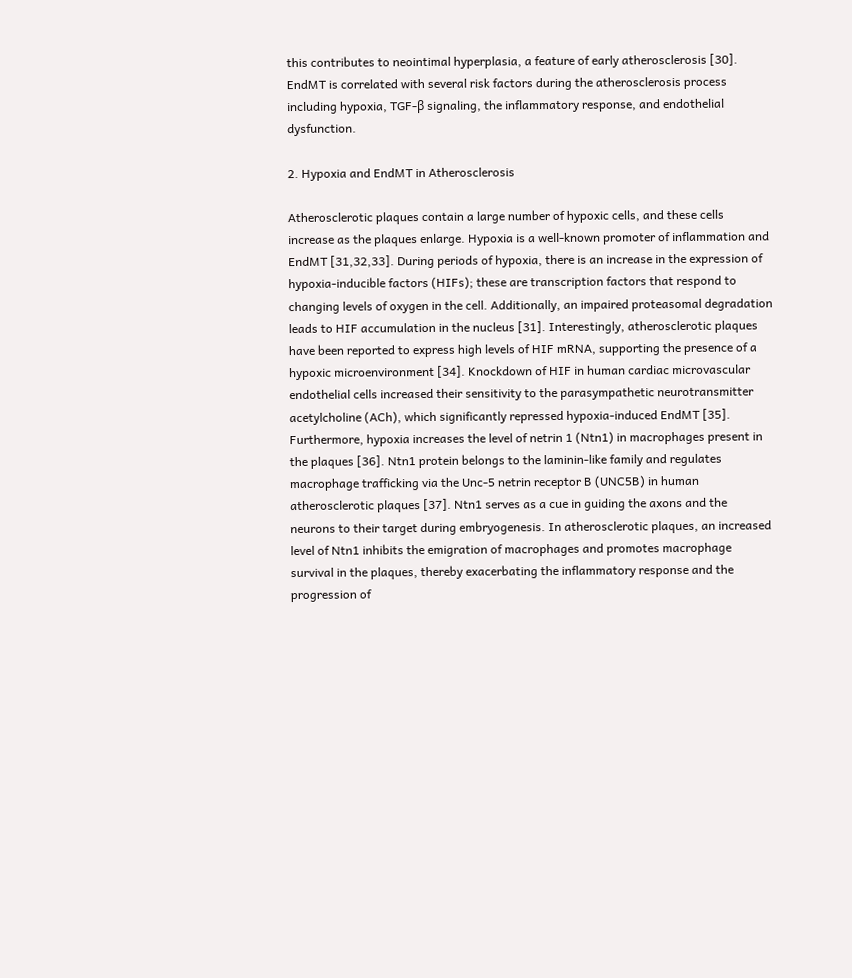this contributes to neointimal hyperplasia, a feature of early atherosclerosis [30]. EndMT is correlated with several risk factors during the atherosclerosis process including hypoxia, TGF-β signaling, the inflammatory response, and endothelial dysfunction.

2. Hypoxia and EndMT in Atherosclerosis

Atherosclerotic plaques contain a large number of hypoxic cells, and these cells increase as the plaques enlarge. Hypoxia is a well-known promoter of inflammation and EndMT [31,32,33]. During periods of hypoxia, there is an increase in the expression of hypoxia-inducible factors (HIFs); these are transcription factors that respond to changing levels of oxygen in the cell. Additionally, an impaired proteasomal degradation leads to HIF accumulation in the nucleus [31]. Interestingly, atherosclerotic plaques have been reported to express high levels of HIF mRNA, supporting the presence of a hypoxic microenvironment [34]. Knockdown of HIF in human cardiac microvascular endothelial cells increased their sensitivity to the parasympathetic neurotransmitter acetylcholine (ACh), which significantly repressed hypoxia-induced EndMT [35].
Furthermore, hypoxia increases the level of netrin 1 (Ntn1) in macrophages present in the plaques [36]. Ntn1 protein belongs to the laminin-like family and regulates macrophage trafficking via the Unc-5 netrin receptor B (UNC5B) in human atherosclerotic plaques [37]. Ntn1 serves as a cue in guiding the axons and the neurons to their target during embryogenesis. In atherosclerotic plaques, an increased level of Ntn1 inhibits the emigration of macrophages and promotes macrophage survival in the plaques, thereby exacerbating the inflammatory response and the progression of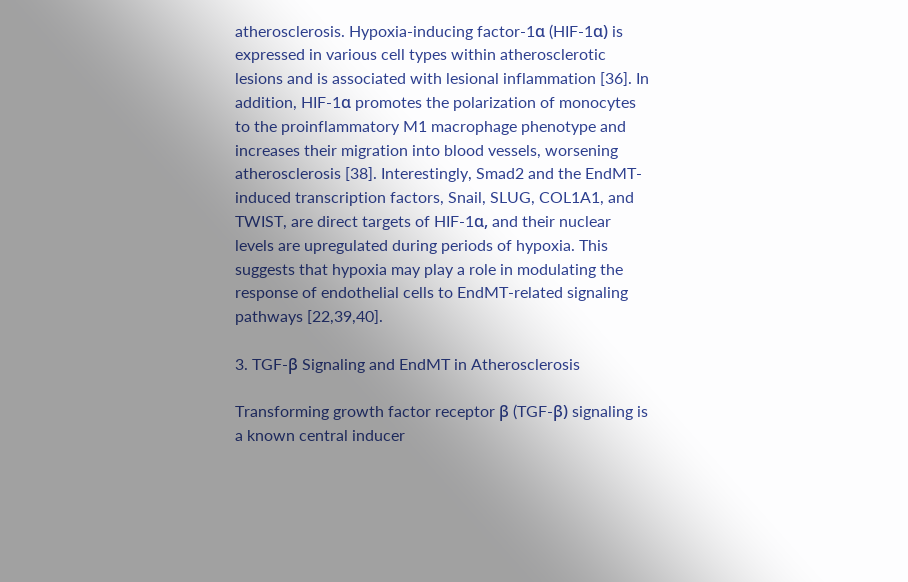atherosclerosis. Hypoxia-inducing factor-1α (HIF-1α) is expressed in various cell types within atherosclerotic lesions and is associated with lesional inflammation [36]. In addition, HIF-1α promotes the polarization of monocytes to the proinflammatory M1 macrophage phenotype and increases their migration into blood vessels, worsening atherosclerosis [38]. Interestingly, Smad2 and the EndMT-induced transcription factors, Snail, SLUG, COL1A1, and TWIST, are direct targets of HIF-1α, and their nuclear levels are upregulated during periods of hypoxia. This suggests that hypoxia may play a role in modulating the response of endothelial cells to EndMT-related signaling pathways [22,39,40].

3. TGF-β Signaling and EndMT in Atherosclerosis

Transforming growth factor receptor β (TGF-β) signaling is a known central inducer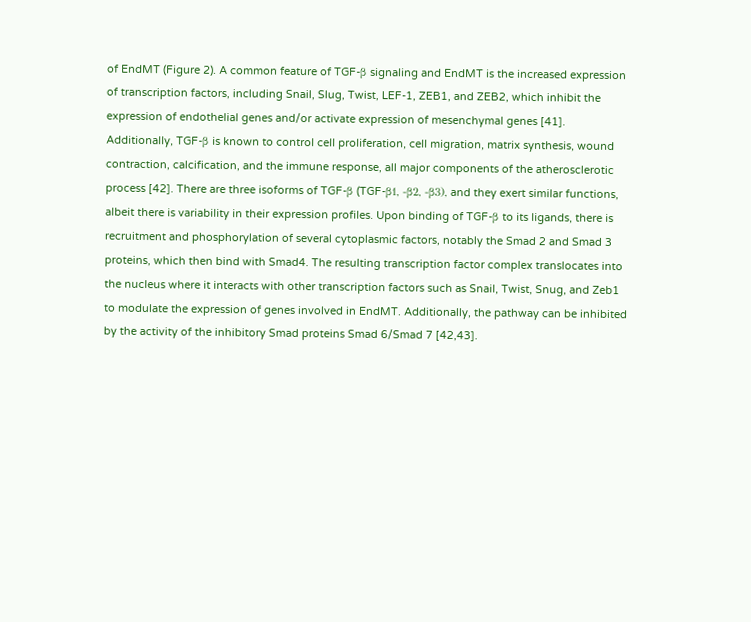of EndMT (Figure 2). A common feature of TGF-β signaling and EndMT is the increased expression of transcription factors, including Snail, Slug, Twist, LEF-1, ZEB1, and ZEB2, which inhibit the expression of endothelial genes and/or activate expression of mesenchymal genes [41]. Additionally, TGF-β is known to control cell proliferation, cell migration, matrix synthesis, wound contraction, calcification, and the immune response, all major components of the atherosclerotic process [42]. There are three isoforms of TGF-β (TGF-β1, -β2, -β3), and they exert similar functions, albeit there is variability in their expression profiles. Upon binding of TGF-β to its ligands, there is recruitment and phosphorylation of several cytoplasmic factors, notably the Smad 2 and Smad 3 proteins, which then bind with Smad4. The resulting transcription factor complex translocates into the nucleus where it interacts with other transcription factors such as Snail, Twist, Snug, and Zeb1 to modulate the expression of genes involved in EndMT. Additionally, the pathway can be inhibited by the activity of the inhibitory Smad proteins Smad 6/Smad 7 [42,43].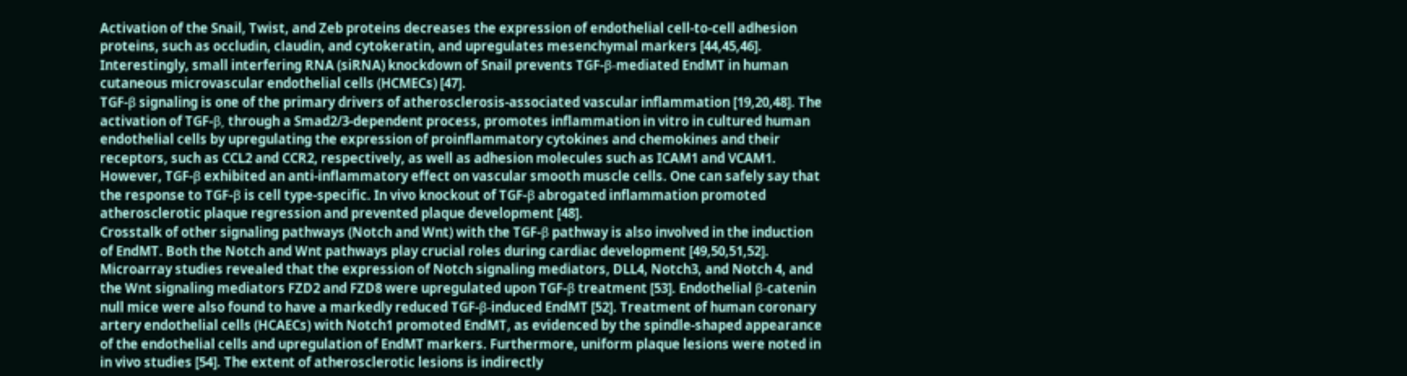Activation of the Snail, Twist, and Zeb proteins decreases the expression of endothelial cell-to-cell adhesion proteins, such as occludin, claudin, and cytokeratin, and upregulates mesenchymal markers [44,45,46]. Interestingly, small interfering RNA (siRNA) knockdown of Snail prevents TGF-β-mediated EndMT in human cutaneous microvascular endothelial cells (HCMECs) [47].
TGF-β signaling is one of the primary drivers of atherosclerosis-associated vascular inflammation [19,20,48]. The activation of TGF-β, through a Smad2/3-dependent process, promotes inflammation in vitro in cultured human endothelial cells by upregulating the expression of proinflammatory cytokines and chemokines and their receptors, such as CCL2 and CCR2, respectively, as well as adhesion molecules such as ICAM1 and VCAM1. However, TGF-β exhibited an anti-inflammatory effect on vascular smooth muscle cells. One can safely say that the response to TGF-β is cell type-specific. In vivo knockout of TGF-β abrogated inflammation promoted atherosclerotic plaque regression and prevented plaque development [48].
Crosstalk of other signaling pathways (Notch and Wnt) with the TGF-β pathway is also involved in the induction of EndMT. Both the Notch and Wnt pathways play crucial roles during cardiac development [49,50,51,52]. Microarray studies revealed that the expression of Notch signaling mediators, DLL4, Notch3, and Notch 4, and the Wnt signaling mediators FZD2 and FZD8 were upregulated upon TGF-β treatment [53]. Endothelial β-catenin null mice were also found to have a markedly reduced TGF-β-induced EndMT [52]. Treatment of human coronary artery endothelial cells (HCAECs) with Notch1 promoted EndMT, as evidenced by the spindle-shaped appearance of the endothelial cells and upregulation of EndMT markers. Furthermore, uniform plaque lesions were noted in in vivo studies [54]. The extent of atherosclerotic lesions is indirectly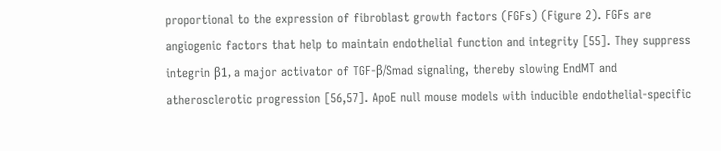proportional to the expression of fibroblast growth factors (FGFs) (Figure 2). FGFs are angiogenic factors that help to maintain endothelial function and integrity [55]. They suppress integrin β1, a major activator of TGF-β/Smad signaling, thereby slowing EndMT and atherosclerotic progression [56,57]. ApoE null mouse models with inducible endothelial-specific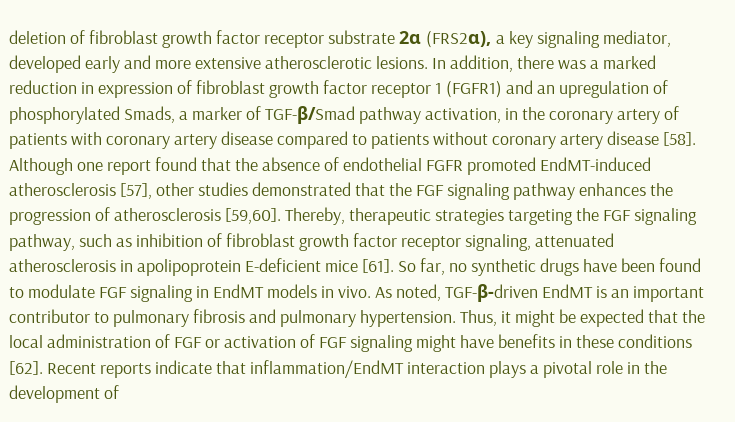deletion of fibroblast growth factor receptor substrate 2α (FRS2α), a key signaling mediator, developed early and more extensive atherosclerotic lesions. In addition, there was a marked reduction in expression of fibroblast growth factor receptor 1 (FGFR1) and an upregulation of phosphorylated Smads, a marker of TGF-β/Smad pathway activation, in the coronary artery of patients with coronary artery disease compared to patients without coronary artery disease [58]. Although one report found that the absence of endothelial FGFR promoted EndMT-induced atherosclerosis [57], other studies demonstrated that the FGF signaling pathway enhances the progression of atherosclerosis [59,60]. Thereby, therapeutic strategies targeting the FGF signaling pathway, such as inhibition of fibroblast growth factor receptor signaling, attenuated atherosclerosis in apolipoprotein E-deficient mice [61]. So far, no synthetic drugs have been found to modulate FGF signaling in EndMT models in vivo. As noted, TGF-β-driven EndMT is an important contributor to pulmonary fibrosis and pulmonary hypertension. Thus, it might be expected that the local administration of FGF or activation of FGF signaling might have benefits in these conditions [62]. Recent reports indicate that inflammation/EndMT interaction plays a pivotal role in the development of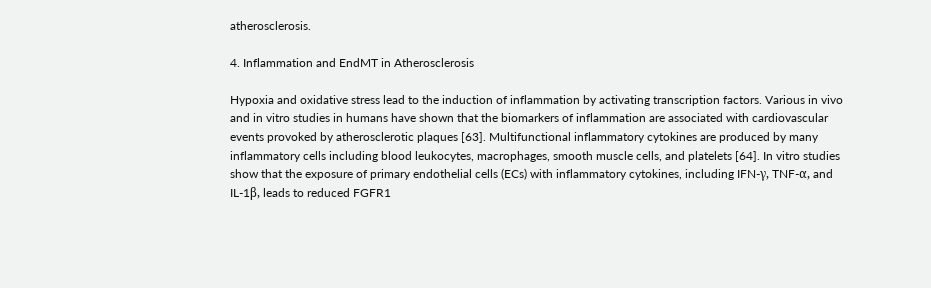atherosclerosis.

4. Inflammation and EndMT in Atherosclerosis

Hypoxia and oxidative stress lead to the induction of inflammation by activating transcription factors. Various in vivo and in vitro studies in humans have shown that the biomarkers of inflammation are associated with cardiovascular events provoked by atherosclerotic plaques [63]. Multifunctional inflammatory cytokines are produced by many inflammatory cells including blood leukocytes, macrophages, smooth muscle cells, and platelets [64]. In vitro studies show that the exposure of primary endothelial cells (ECs) with inflammatory cytokines, including IFN-γ, TNF-α, and IL-1β, leads to reduced FGFR1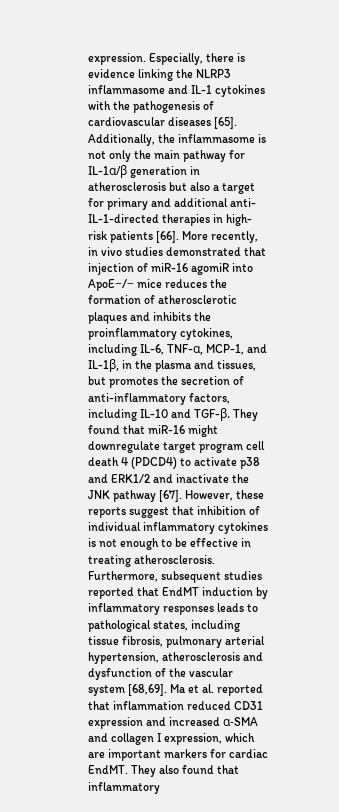expression. Especially, there is evidence linking the NLRP3 inflammasome and IL-1 cytokines with the pathogenesis of cardiovascular diseases [65]. Additionally, the inflammasome is not only the main pathway for IL-1α/β generation in atherosclerosis but also a target for primary and additional anti-IL-1-directed therapies in high-risk patients [66]. More recently, in vivo studies demonstrated that injection of miR-16 agomiR into ApoE−/− mice reduces the formation of atherosclerotic plaques and inhibits the proinflammatory cytokines, including IL-6, TNF-α, MCP-1, and IL-1β, in the plasma and tissues, but promotes the secretion of anti-inflammatory factors, including IL-10 and TGF-β. They found that miR-16 might downregulate target program cell death 4 (PDCD4) to activate p38 and ERK1/2 and inactivate the JNK pathway [67]. However, these reports suggest that inhibition of individual inflammatory cytokines is not enough to be effective in treating atherosclerosis. Furthermore, subsequent studies reported that EndMT induction by inflammatory responses leads to pathological states, including tissue fibrosis, pulmonary arterial hypertension, atherosclerosis and dysfunction of the vascular system [68,69]. Ma et al. reported that inflammation reduced CD31 expression and increased α-SMA and collagen I expression, which are important markers for cardiac EndMT. They also found that inflammatory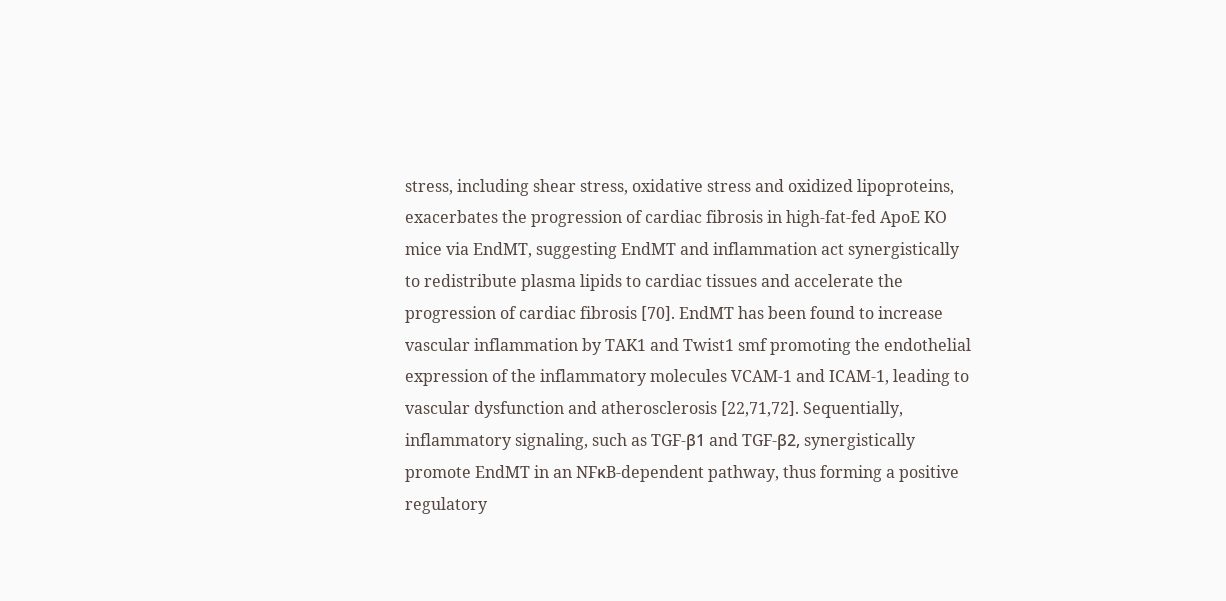stress, including shear stress, oxidative stress and oxidized lipoproteins, exacerbates the progression of cardiac fibrosis in high-fat-fed ApoE KO mice via EndMT, suggesting EndMT and inflammation act synergistically to redistribute plasma lipids to cardiac tissues and accelerate the progression of cardiac fibrosis [70]. EndMT has been found to increase vascular inflammation by TAK1 and Twist1 smf promoting the endothelial expression of the inflammatory molecules VCAM-1 and ICAM-1, leading to vascular dysfunction and atherosclerosis [22,71,72]. Sequentially, inflammatory signaling, such as TGF-β1 and TGF-β2, synergistically promote EndMT in an NFκB-dependent pathway, thus forming a positive regulatory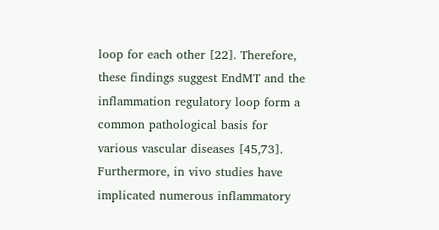loop for each other [22]. Therefore, these findings suggest EndMT and the inflammation regulatory loop form a common pathological basis for various vascular diseases [45,73].
Furthermore, in vivo studies have implicated numerous inflammatory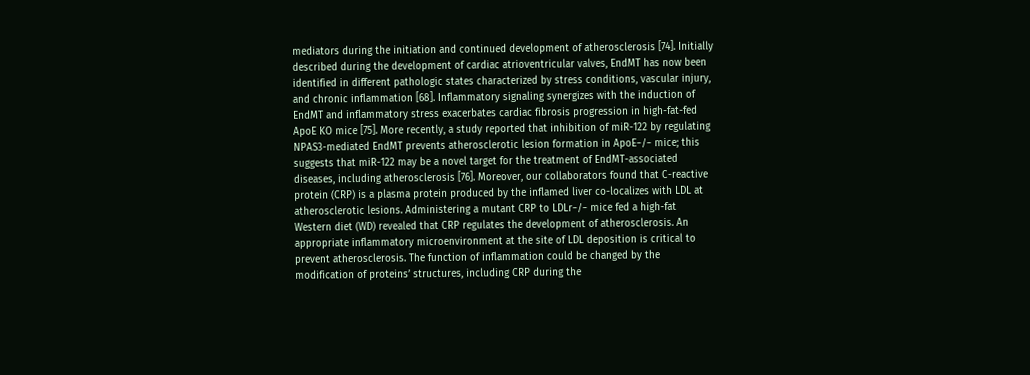mediators during the initiation and continued development of atherosclerosis [74]. Initially described during the development of cardiac atrioventricular valves, EndMT has now been identified in different pathologic states characterized by stress conditions, vascular injury, and chronic inflammation [68]. Inflammatory signaling synergizes with the induction of EndMT and inflammatory stress exacerbates cardiac fibrosis progression in high-fat-fed ApoE KO mice [75]. More recently, a study reported that inhibition of miR-122 by regulating NPAS3-mediated EndMT prevents atherosclerotic lesion formation in ApoE−/− mice; this suggests that miR-122 may be a novel target for the treatment of EndMT-associated diseases, including atherosclerosis [76]. Moreover, our collaborators found that C-reactive protein (CRP) is a plasma protein produced by the inflamed liver co-localizes with LDL at atherosclerotic lesions. Administering a mutant CRP to LDLr−/− mice fed a high-fat Western diet (WD) revealed that CRP regulates the development of atherosclerosis. An appropriate inflammatory microenvironment at the site of LDL deposition is critical to prevent atherosclerosis. The function of inflammation could be changed by the modification of proteins’ structures, including CRP during the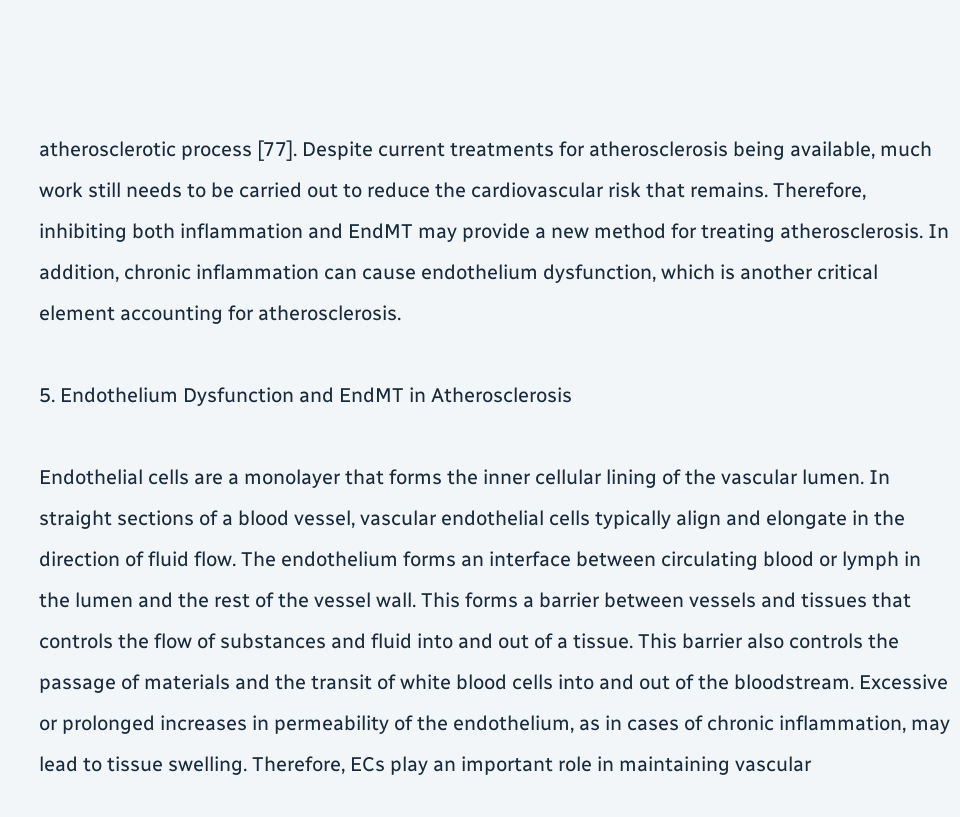atherosclerotic process [77]. Despite current treatments for atherosclerosis being available, much work still needs to be carried out to reduce the cardiovascular risk that remains. Therefore, inhibiting both inflammation and EndMT may provide a new method for treating atherosclerosis. In addition, chronic inflammation can cause endothelium dysfunction, which is another critical element accounting for atherosclerosis.

5. Endothelium Dysfunction and EndMT in Atherosclerosis

Endothelial cells are a monolayer that forms the inner cellular lining of the vascular lumen. In straight sections of a blood vessel, vascular endothelial cells typically align and elongate in the direction of fluid flow. The endothelium forms an interface between circulating blood or lymph in the lumen and the rest of the vessel wall. This forms a barrier between vessels and tissues that controls the flow of substances and fluid into and out of a tissue. This barrier also controls the passage of materials and the transit of white blood cells into and out of the bloodstream. Excessive or prolonged increases in permeability of the endothelium, as in cases of chronic inflammation, may lead to tissue swelling. Therefore, ECs play an important role in maintaining vascular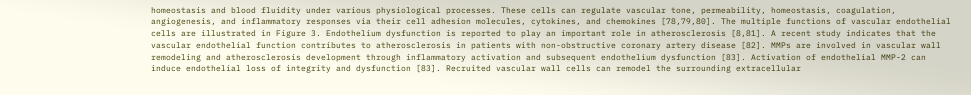homeostasis and blood fluidity under various physiological processes. These cells can regulate vascular tone, permeability, homeostasis, coagulation, angiogenesis, and inflammatory responses via their cell adhesion molecules, cytokines, and chemokines [78,79,80]. The multiple functions of vascular endothelial cells are illustrated in Figure 3. Endothelium dysfunction is reported to play an important role in atherosclerosis [8,81]. A recent study indicates that the vascular endothelial function contributes to atherosclerosis in patients with non-obstructive coronary artery disease [82]. MMPs are involved in vascular wall remodeling and atherosclerosis development through inflammatory activation and subsequent endothelium dysfunction [83]. Activation of endothelial MMP-2 can induce endothelial loss of integrity and dysfunction [83]. Recruited vascular wall cells can remodel the surrounding extracellular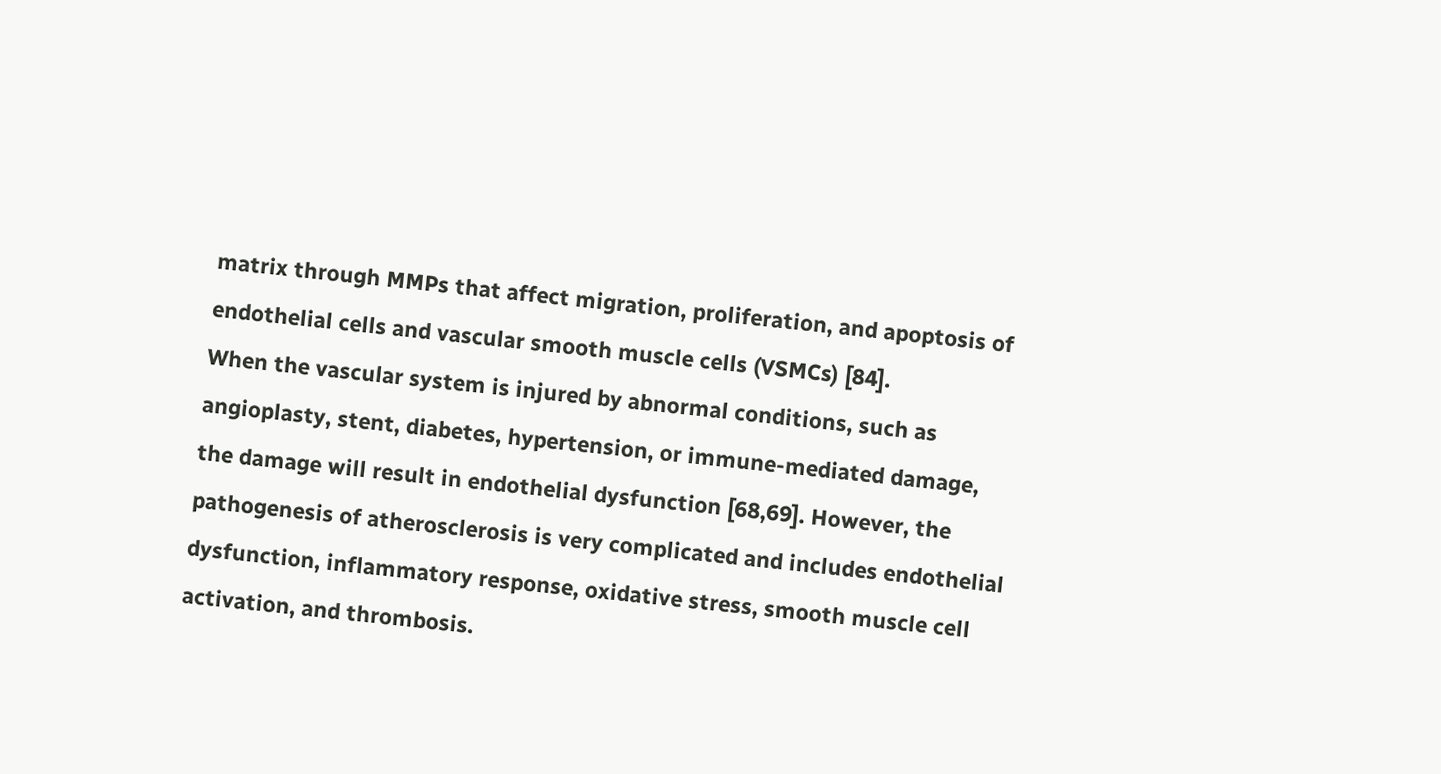matrix through MMPs that affect migration, proliferation, and apoptosis of endothelial cells and vascular smooth muscle cells (VSMCs) [84].
When the vascular system is injured by abnormal conditions, such as angioplasty, stent, diabetes, hypertension, or immune-mediated damage, the damage will result in endothelial dysfunction [68,69]. However, the pathogenesis of atherosclerosis is very complicated and includes endothelial dysfunction, inflammatory response, oxidative stress, smooth muscle cell activation, and thrombosis.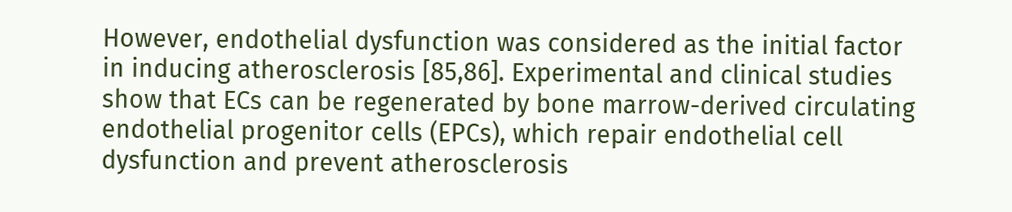However, endothelial dysfunction was considered as the initial factor in inducing atherosclerosis [85,86]. Experimental and clinical studies show that ECs can be regenerated by bone marrow-derived circulating endothelial progenitor cells (EPCs), which repair endothelial cell dysfunction and prevent atherosclerosis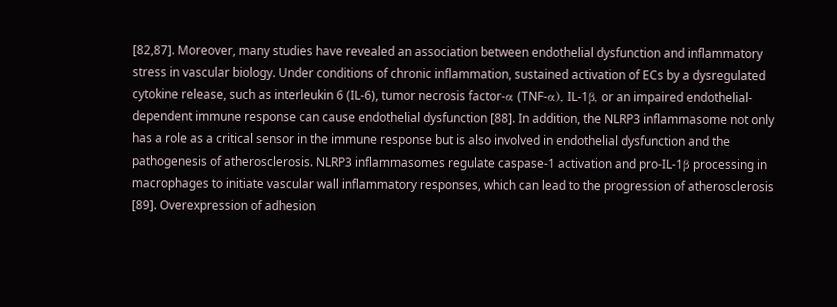[82,87]. Moreover, many studies have revealed an association between endothelial dysfunction and inflammatory stress in vascular biology. Under conditions of chronic inflammation, sustained activation of ECs by a dysregulated cytokine release, such as interleukin 6 (IL-6), tumor necrosis factor-α (TNF-α), IL-1β, or an impaired endothelial-dependent immune response can cause endothelial dysfunction [88]. In addition, the NLRP3 inflammasome not only has a role as a critical sensor in the immune response but is also involved in endothelial dysfunction and the pathogenesis of atherosclerosis. NLRP3 inflammasomes regulate caspase-1 activation and pro-IL-1β processing in macrophages to initiate vascular wall inflammatory responses, which can lead to the progression of atherosclerosis [89]. Overexpression of adhesion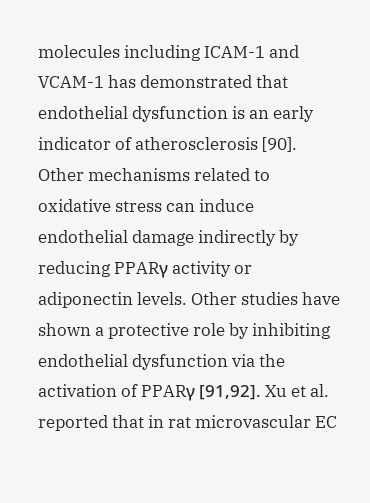molecules including ICAM-1 and VCAM-1 has demonstrated that endothelial dysfunction is an early indicator of atherosclerosis [90].
Other mechanisms related to oxidative stress can induce endothelial damage indirectly by reducing PPARγ activity or adiponectin levels. Other studies have shown a protective role by inhibiting endothelial dysfunction via the activation of PPARγ [91,92]. Xu et al. reported that in rat microvascular EC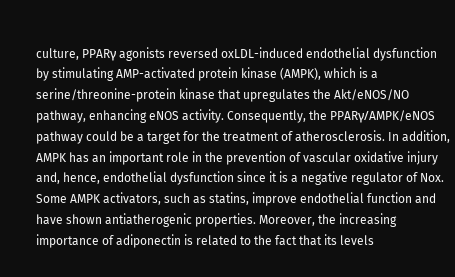culture, PPARγ agonists reversed oxLDL-induced endothelial dysfunction by stimulating AMP-activated protein kinase (AMPK), which is a serine/threonine-protein kinase that upregulates the Akt/eNOS/NO pathway, enhancing eNOS activity. Consequently, the PPARγ/AMPK/eNOS pathway could be a target for the treatment of atherosclerosis. In addition, AMPK has an important role in the prevention of vascular oxidative injury and, hence, endothelial dysfunction since it is a negative regulator of Nox. Some AMPK activators, such as statins, improve endothelial function and have shown antiatherogenic properties. Moreover, the increasing importance of adiponectin is related to the fact that its levels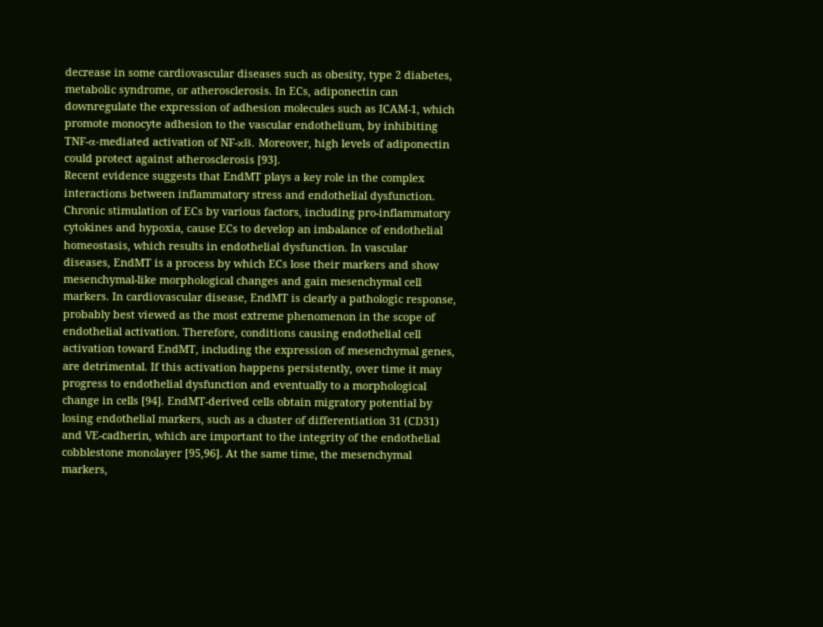decrease in some cardiovascular diseases such as obesity, type 2 diabetes, metabolic syndrome, or atherosclerosis. In ECs, adiponectin can downregulate the expression of adhesion molecules such as ICAM-1, which promote monocyte adhesion to the vascular endothelium, by inhibiting TNF-α-mediated activation of NF-κB. Moreover, high levels of adiponectin could protect against atherosclerosis [93].
Recent evidence suggests that EndMT plays a key role in the complex interactions between inflammatory stress and endothelial dysfunction. Chronic stimulation of ECs by various factors, including pro-inflammatory cytokines and hypoxia, cause ECs to develop an imbalance of endothelial homeostasis, which results in endothelial dysfunction. In vascular diseases, EndMT is a process by which ECs lose their markers and show mesenchymal-like morphological changes and gain mesenchymal cell markers. In cardiovascular disease, EndMT is clearly a pathologic response, probably best viewed as the most extreme phenomenon in the scope of endothelial activation. Therefore, conditions causing endothelial cell activation toward EndMT, including the expression of mesenchymal genes, are detrimental. If this activation happens persistently, over time it may progress to endothelial dysfunction and eventually to a morphological change in cells [94]. EndMT-derived cells obtain migratory potential by losing endothelial markers, such as a cluster of differentiation 31 (CD31) and VE-cadherin, which are important to the integrity of the endothelial cobblestone monolayer [95,96]. At the same time, the mesenchymal markers,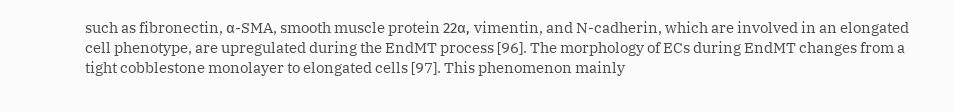such as fibronectin, α-SMA, smooth muscle protein 22α, vimentin, and N-cadherin, which are involved in an elongated cell phenotype, are upregulated during the EndMT process [96]. The morphology of ECs during EndMT changes from a tight cobblestone monolayer to elongated cells [97]. This phenomenon mainly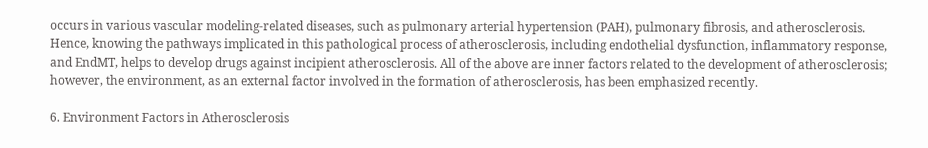occurs in various vascular modeling-related diseases, such as pulmonary arterial hypertension (PAH), pulmonary fibrosis, and atherosclerosis. Hence, knowing the pathways implicated in this pathological process of atherosclerosis, including endothelial dysfunction, inflammatory response, and EndMT, helps to develop drugs against incipient atherosclerosis. All of the above are inner factors related to the development of atherosclerosis; however, the environment, as an external factor involved in the formation of atherosclerosis, has been emphasized recently.

6. Environment Factors in Atherosclerosis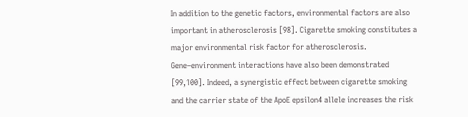In addition to the genetic factors, environmental factors are also important in atherosclerosis [98]. Cigarette smoking constitutes a major environmental risk factor for atherosclerosis. Gene–environment interactions have also been demonstrated [99,100]. Indeed, a synergistic effect between cigarette smoking and the carrier state of the ApoE epsilon4 allele increases the risk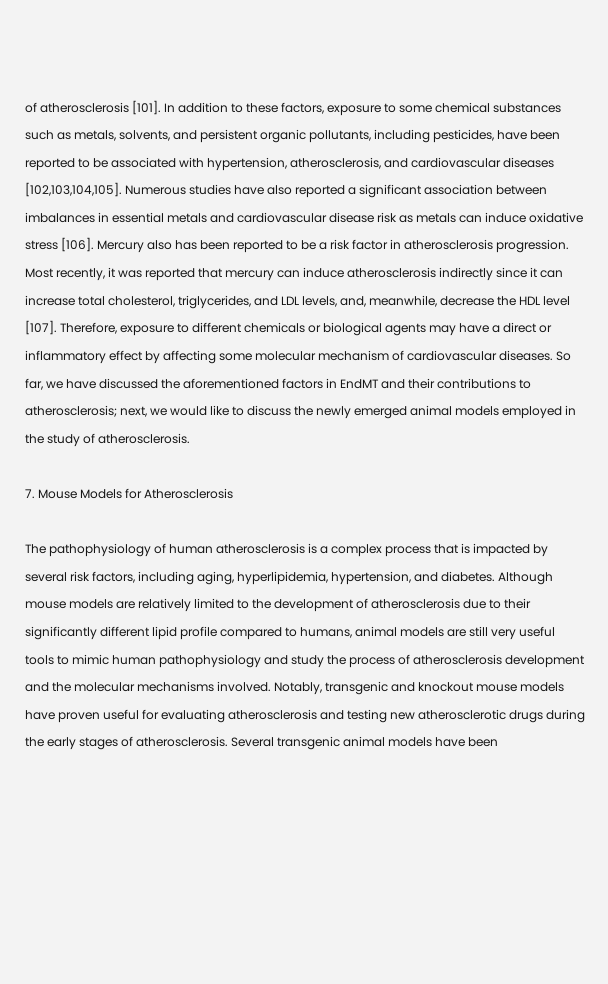of atherosclerosis [101]. In addition to these factors, exposure to some chemical substances such as metals, solvents, and persistent organic pollutants, including pesticides, have been reported to be associated with hypertension, atherosclerosis, and cardiovascular diseases [102,103,104,105]. Numerous studies have also reported a significant association between imbalances in essential metals and cardiovascular disease risk as metals can induce oxidative stress [106]. Mercury also has been reported to be a risk factor in atherosclerosis progression. Most recently, it was reported that mercury can induce atherosclerosis indirectly since it can increase total cholesterol, triglycerides, and LDL levels, and, meanwhile, decrease the HDL level [107]. Therefore, exposure to different chemicals or biological agents may have a direct or inflammatory effect by affecting some molecular mechanism of cardiovascular diseases. So far, we have discussed the aforementioned factors in EndMT and their contributions to atherosclerosis; next, we would like to discuss the newly emerged animal models employed in the study of atherosclerosis.

7. Mouse Models for Atherosclerosis

The pathophysiology of human atherosclerosis is a complex process that is impacted by several risk factors, including aging, hyperlipidemia, hypertension, and diabetes. Although mouse models are relatively limited to the development of atherosclerosis due to their significantly different lipid profile compared to humans, animal models are still very useful tools to mimic human pathophysiology and study the process of atherosclerosis development and the molecular mechanisms involved. Notably, transgenic and knockout mouse models have proven useful for evaluating atherosclerosis and testing new atherosclerotic drugs during the early stages of atherosclerosis. Several transgenic animal models have been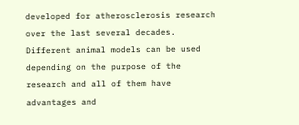developed for atherosclerosis research over the last several decades. Different animal models can be used depending on the purpose of the research and all of them have advantages and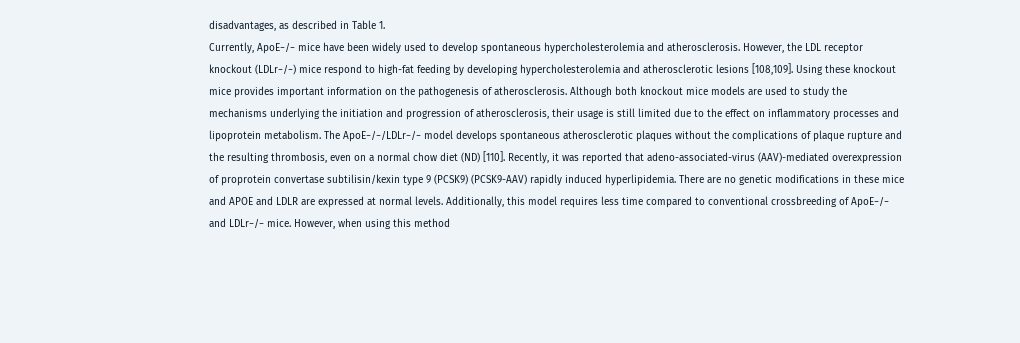disadvantages, as described in Table 1.
Currently, ApoE−/− mice have been widely used to develop spontaneous hypercholesterolemia and atherosclerosis. However, the LDL receptor knockout (LDLr−/−) mice respond to high-fat feeding by developing hypercholesterolemia and atherosclerotic lesions [108,109]. Using these knockout mice provides important information on the pathogenesis of atherosclerosis. Although both knockout mice models are used to study the mechanisms underlying the initiation and progression of atherosclerosis, their usage is still limited due to the effect on inflammatory processes and lipoprotein metabolism. The ApoE−/−/LDLr−/− model develops spontaneous atherosclerotic plaques without the complications of plaque rupture and the resulting thrombosis, even on a normal chow diet (ND) [110]. Recently, it was reported that adeno-associated-virus (AAV)-mediated overexpression of proprotein convertase subtilisin/kexin type 9 (PCSK9) (PCSK9-AAV) rapidly induced hyperlipidemia. There are no genetic modifications in these mice and APOE and LDLR are expressed at normal levels. Additionally, this model requires less time compared to conventional crossbreeding of ApoE−/− and LDLr−/− mice. However, when using this method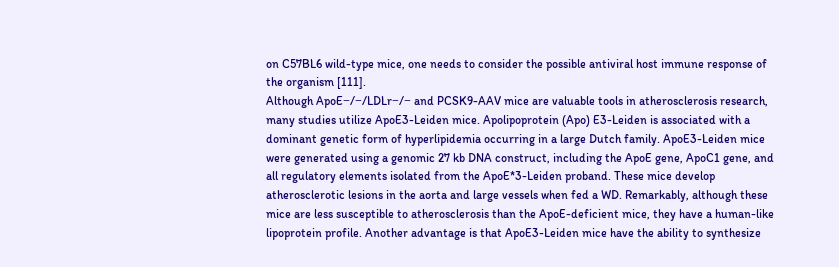on C57BL6 wild-type mice, one needs to consider the possible antiviral host immune response of the organism [111].
Although ApoE−/−/LDLr−/− and PCSK9-AAV mice are valuable tools in atherosclerosis research, many studies utilize ApoE3-Leiden mice. Apolipoprotein (Apo) E3-Leiden is associated with a dominant genetic form of hyperlipidemia occurring in a large Dutch family. ApoE3-Leiden mice were generated using a genomic 27 kb DNA construct, including the ApoE gene, ApoC1 gene, and all regulatory elements isolated from the ApoE*3-Leiden proband. These mice develop atherosclerotic lesions in the aorta and large vessels when fed a WD. Remarkably, although these mice are less susceptible to atherosclerosis than the ApoE-deficient mice, they have a human-like lipoprotein profile. Another advantage is that ApoE3-Leiden mice have the ability to synthesize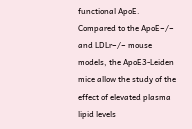functional ApoE. Compared to the ApoE−/− and LDLr−/− mouse models, the ApoE3-Leiden mice allow the study of the effect of elevated plasma lipid levels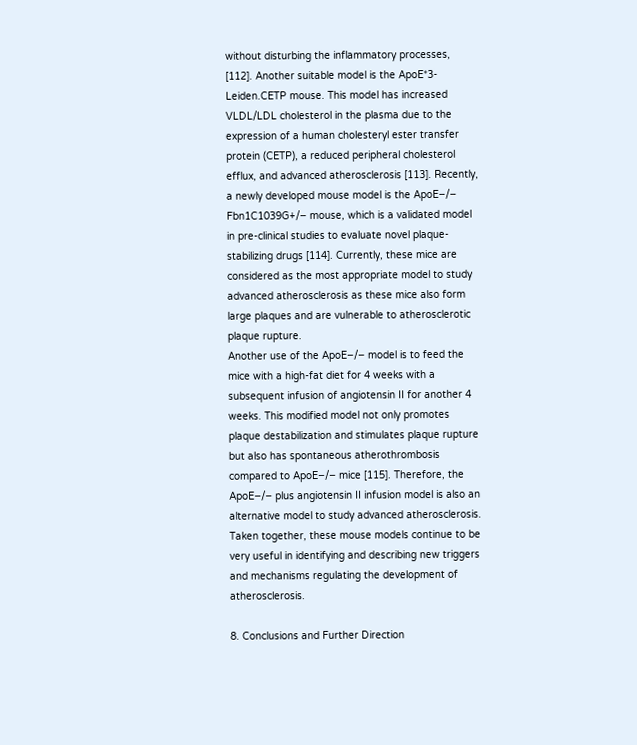without disturbing the inflammatory processes, [112]. Another suitable model is the ApoE*3-Leiden.CETP mouse. This model has increased VLDL/LDL cholesterol in the plasma due to the expression of a human cholesteryl ester transfer protein (CETP), a reduced peripheral cholesterol efflux, and advanced atherosclerosis [113]. Recently, a newly developed mouse model is the ApoE−/− Fbn1C1039G+/− mouse, which is a validated model in pre-clinical studies to evaluate novel plaque-stabilizing drugs [114]. Currently, these mice are considered as the most appropriate model to study advanced atherosclerosis as these mice also form large plaques and are vulnerable to atherosclerotic plaque rupture.
Another use of the ApoE−/− model is to feed the mice with a high-fat diet for 4 weeks with a subsequent infusion of angiotensin II for another 4 weeks. This modified model not only promotes plaque destabilization and stimulates plaque rupture but also has spontaneous atherothrombosis compared to ApoE−/− mice [115]. Therefore, the ApoE−/− plus angiotensin II infusion model is also an alternative model to study advanced atherosclerosis. Taken together, these mouse models continue to be very useful in identifying and describing new triggers and mechanisms regulating the development of atherosclerosis.

8. Conclusions and Further Direction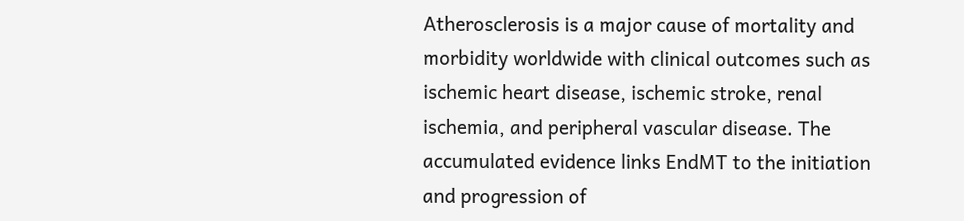Atherosclerosis is a major cause of mortality and morbidity worldwide with clinical outcomes such as ischemic heart disease, ischemic stroke, renal ischemia, and peripheral vascular disease. The accumulated evidence links EndMT to the initiation and progression of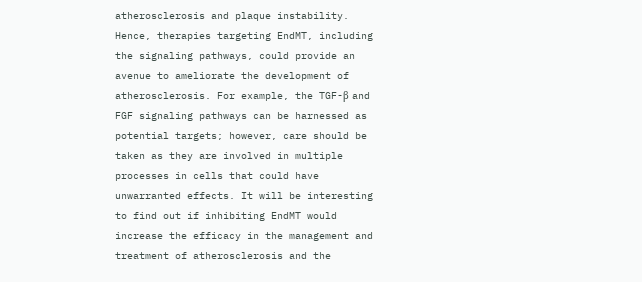atherosclerosis and plaque instability. Hence, therapies targeting EndMT, including the signaling pathways, could provide an avenue to ameliorate the development of atherosclerosis. For example, the TGF-β and FGF signaling pathways can be harnessed as potential targets; however, care should be taken as they are involved in multiple processes in cells that could have unwarranted effects. It will be interesting to find out if inhibiting EndMT would increase the efficacy in the management and treatment of atherosclerosis and the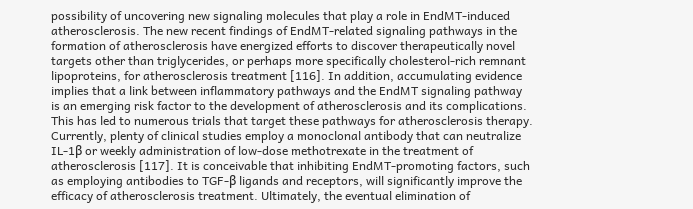possibility of uncovering new signaling molecules that play a role in EndMT-induced atherosclerosis. The new recent findings of EndMT-related signaling pathways in the formation of atherosclerosis have energized efforts to discover therapeutically novel targets other than triglycerides, or perhaps more specifically cholesterol-rich remnant lipoproteins, for atherosclerosis treatment [116]. In addition, accumulating evidence implies that a link between inflammatory pathways and the EndMT signaling pathway is an emerging risk factor to the development of atherosclerosis and its complications. This has led to numerous trials that target these pathways for atherosclerosis therapy. Currently, plenty of clinical studies employ a monoclonal antibody that can neutralize IL-1β or weekly administration of low-dose methotrexate in the treatment of atherosclerosis [117]. It is conceivable that inhibiting EndMT-promoting factors, such as employing antibodies to TGF-β ligands and receptors, will significantly improve the efficacy of atherosclerosis treatment. Ultimately, the eventual elimination of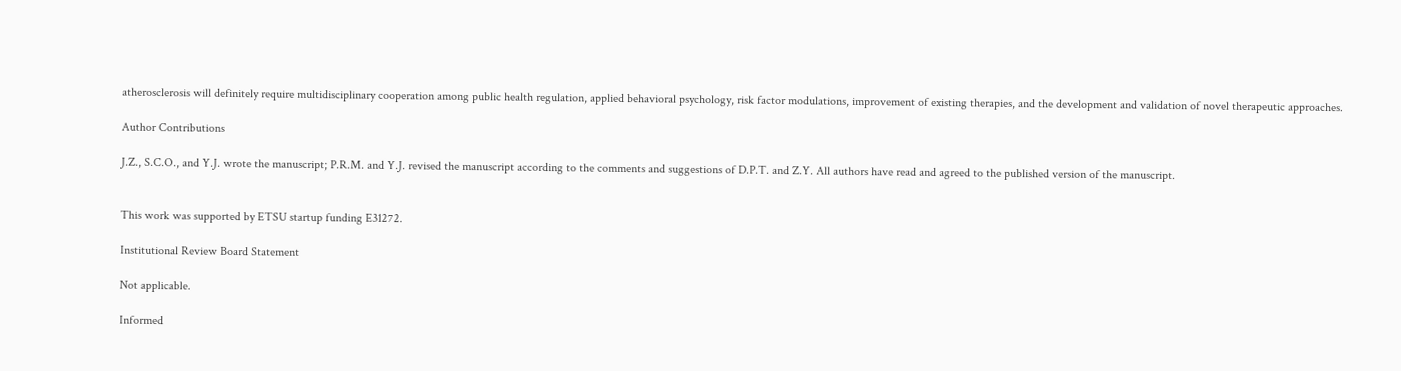atherosclerosis will definitely require multidisciplinary cooperation among public health regulation, applied behavioral psychology, risk factor modulations, improvement of existing therapies, and the development and validation of novel therapeutic approaches.

Author Contributions

J.Z., S.C.O., and Y.J. wrote the manuscript; P.R.M. and Y.J. revised the manuscript according to the comments and suggestions of D.P.T. and Z.Y. All authors have read and agreed to the published version of the manuscript.


This work was supported by ETSU startup funding E31272.

Institutional Review Board Statement

Not applicable.

Informed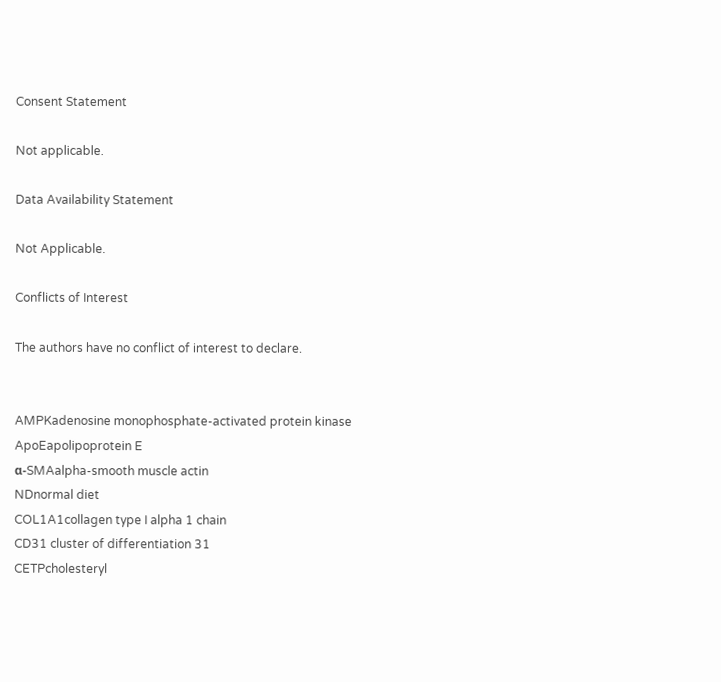Consent Statement

Not applicable.

Data Availability Statement

Not Applicable.

Conflicts of Interest

The authors have no conflict of interest to declare.


AMPKadenosine monophosphate-activated protein kinase
ApoEapolipoprotein E
α-SMAalpha-smooth muscle actin
NDnormal diet
COL1A1collagen type I alpha 1 chain
CD31 cluster of differentiation 31
CETPcholesteryl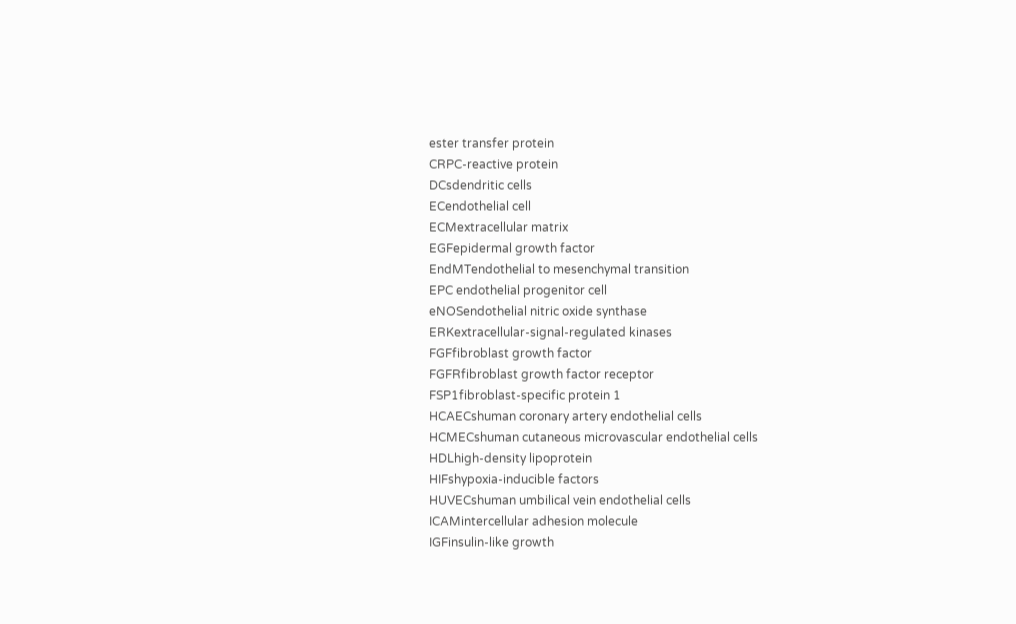ester transfer protein
CRPC-reactive protein
DCsdendritic cells
ECendothelial cell
ECMextracellular matrix
EGFepidermal growth factor
EndMTendothelial to mesenchymal transition
EPC endothelial progenitor cell
eNOSendothelial nitric oxide synthase
ERKextracellular-signal-regulated kinases
FGFfibroblast growth factor
FGFRfibroblast growth factor receptor
FSP1fibroblast-specific protein 1
HCAECshuman coronary artery endothelial cells
HCMECshuman cutaneous microvascular endothelial cells
HDLhigh-density lipoprotein
HIFshypoxia-inducible factors
HUVECshuman umbilical vein endothelial cells
ICAMintercellular adhesion molecule
IGFinsulin-like growth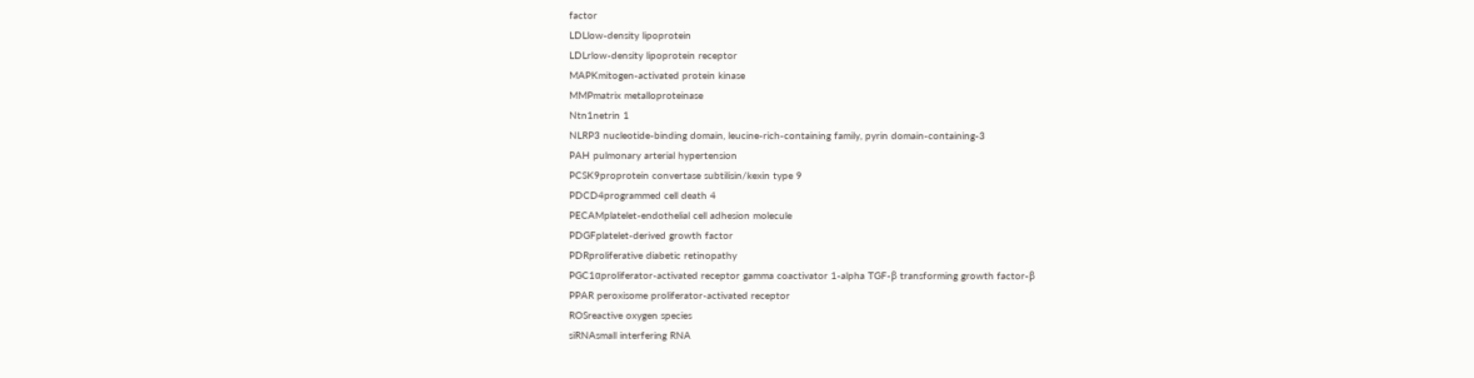factor
LDLlow-density lipoprotein
LDLrlow-density lipoprotein receptor
MAPKmitogen-activated protein kinase
MMPmatrix metalloproteinase
Ntn1netrin 1
NLRP3 nucleotide-binding domain, leucine-rich-containing family, pyrin domain-containing-3
PAH pulmonary arterial hypertension
PCSK9proprotein convertase subtilisin/kexin type 9
PDCD4programmed cell death 4
PECAMplatelet-endothelial cell adhesion molecule
PDGFplatelet-derived growth factor
PDRproliferative diabetic retinopathy
PGC1αproliferator-activated receptor gamma coactivator 1-alpha TGF-β transforming growth factor-β
PPAR peroxisome proliferator-activated receptor
ROSreactive oxygen species
siRNAsmall interfering RNA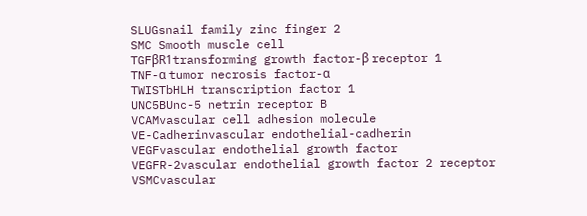SLUGsnail family zinc finger 2
SMC Smooth muscle cell
TGFβR1transforming growth factor-β receptor 1
TNF-α tumor necrosis factor-α
TWISTbHLH transcription factor 1
UNC5BUnc-5 netrin receptor B
VCAMvascular cell adhesion molecule
VE-Cadherinvascular endothelial-cadherin
VEGFvascular endothelial growth factor
VEGFR-2vascular endothelial growth factor 2 receptor
VSMCvascular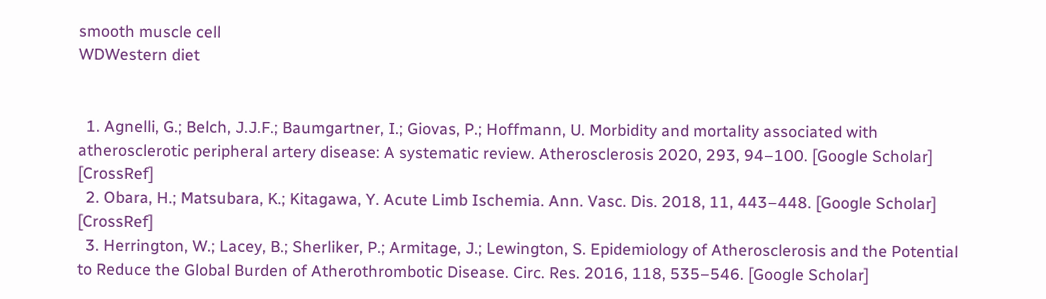smooth muscle cell
WDWestern diet


  1. Agnelli, G.; Belch, J.J.F.; Baumgartner, I.; Giovas, P.; Hoffmann, U. Morbidity and mortality associated with atherosclerotic peripheral artery disease: A systematic review. Atherosclerosis 2020, 293, 94–100. [Google Scholar] [CrossRef]
  2. Obara, H.; Matsubara, K.; Kitagawa, Y. Acute Limb Ischemia. Ann. Vasc. Dis. 2018, 11, 443–448. [Google Scholar] [CrossRef]
  3. Herrington, W.; Lacey, B.; Sherliker, P.; Armitage, J.; Lewington, S. Epidemiology of Atherosclerosis and the Potential to Reduce the Global Burden of Atherothrombotic Disease. Circ. Res. 2016, 118, 535–546. [Google Scholar]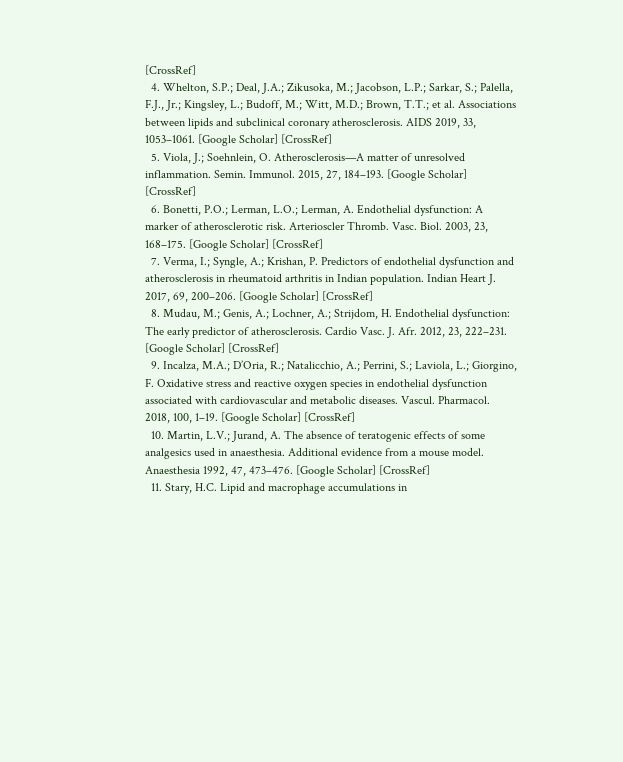[CrossRef]
  4. Whelton, S.P.; Deal, J.A.; Zikusoka, M.; Jacobson, L.P.; Sarkar, S.; Palella, F.J., Jr.; Kingsley, L.; Budoff, M.; Witt, M.D.; Brown, T.T.; et al. Associations between lipids and subclinical coronary atherosclerosis. AIDS 2019, 33, 1053–1061. [Google Scholar] [CrossRef]
  5. Viola, J.; Soehnlein, O. Atherosclerosis—A matter of unresolved inflammation. Semin. Immunol. 2015, 27, 184–193. [Google Scholar] [CrossRef]
  6. Bonetti, P.O.; Lerman, L.O.; Lerman, A. Endothelial dysfunction: A marker of atherosclerotic risk. Arterioscler Thromb. Vasc. Biol. 2003, 23, 168–175. [Google Scholar] [CrossRef]
  7. Verma, I.; Syngle, A.; Krishan, P. Predictors of endothelial dysfunction and atherosclerosis in rheumatoid arthritis in Indian population. Indian Heart J. 2017, 69, 200–206. [Google Scholar] [CrossRef]
  8. Mudau, M.; Genis, A.; Lochner, A.; Strijdom, H. Endothelial dysfunction: The early predictor of atherosclerosis. Cardio Vasc. J. Afr. 2012, 23, 222–231. [Google Scholar] [CrossRef]
  9. Incalza, M.A.; D’Oria, R.; Natalicchio, A.; Perrini, S.; Laviola, L.; Giorgino, F. Oxidative stress and reactive oxygen species in endothelial dysfunction associated with cardiovascular and metabolic diseases. Vascul. Pharmacol. 2018, 100, 1–19. [Google Scholar] [CrossRef]
  10. Martin, L.V.; Jurand, A. The absence of teratogenic effects of some analgesics used in anaesthesia. Additional evidence from a mouse model. Anaesthesia 1992, 47, 473–476. [Google Scholar] [CrossRef]
  11. Stary, H.C. Lipid and macrophage accumulations in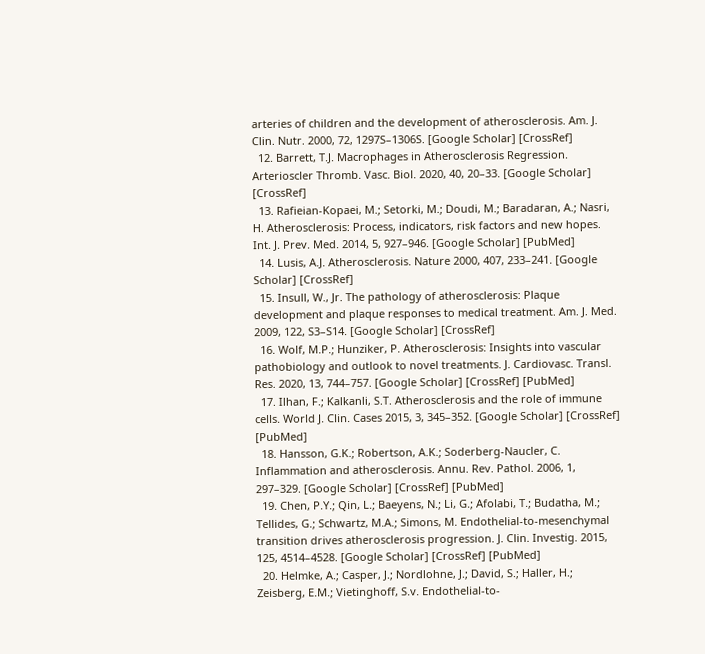arteries of children and the development of atherosclerosis. Am. J. Clin. Nutr. 2000, 72, 1297S–1306S. [Google Scholar] [CrossRef]
  12. Barrett, T.J. Macrophages in Atherosclerosis Regression. Arterioscler Thromb. Vasc. Biol. 2020, 40, 20–33. [Google Scholar] [CrossRef]
  13. Rafieian-Kopaei, M.; Setorki, M.; Doudi, M.; Baradaran, A.; Nasri, H. Atherosclerosis: Process, indicators, risk factors and new hopes. Int. J. Prev. Med. 2014, 5, 927–946. [Google Scholar] [PubMed]
  14. Lusis, A.J. Atherosclerosis. Nature 2000, 407, 233–241. [Google Scholar] [CrossRef]
  15. Insull, W., Jr. The pathology of atherosclerosis: Plaque development and plaque responses to medical treatment. Am. J. Med. 2009, 122, S3–S14. [Google Scholar] [CrossRef]
  16. Wolf, M.P.; Hunziker, P. Atherosclerosis: Insights into vascular pathobiology and outlook to novel treatments. J. Cardiovasc. Transl. Res. 2020, 13, 744–757. [Google Scholar] [CrossRef] [PubMed]
  17. Ilhan, F.; Kalkanli, S.T. Atherosclerosis and the role of immune cells. World J. Clin. Cases 2015, 3, 345–352. [Google Scholar] [CrossRef] [PubMed]
  18. Hansson, G.K.; Robertson, A.K.; Soderberg-Naucler, C. Inflammation and atherosclerosis. Annu. Rev. Pathol. 2006, 1, 297–329. [Google Scholar] [CrossRef] [PubMed]
  19. Chen, P.Y.; Qin, L.; Baeyens, N.; Li, G.; Afolabi, T.; Budatha, M.; Tellides, G.; Schwartz, M.A.; Simons, M. Endothelial-to-mesenchymal transition drives atherosclerosis progression. J. Clin. Investig. 2015, 125, 4514–4528. [Google Scholar] [CrossRef] [PubMed]
  20. Helmke, A.; Casper, J.; Nordlohne, J.; David, S.; Haller, H.; Zeisberg, E.M.; Vietinghoff, S.v. Endothelial-to-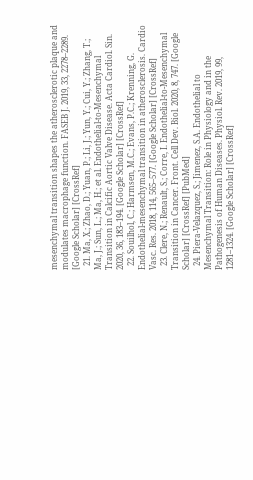mesenchymal transition shapes the atherosclerotic plaque and modulates macrophage function. FASEB J. 2019, 33, 2278–2289. [Google Scholar] [CrossRef]
  21. Ma, X.; Zhao, D.; Yuan, P.; Li, J.; Yun, Y.; Cui, Y.; Zhang, T.; Ma, J.; Sun, L.; Ma, H.; et al. Endothelial-to-Mesenchymal Transition in Calcific Aortic Valve Disease. Acta Cardiol. Sin. 2020, 36, 183–194. [Google Scholar] [CrossRef]
  22. Souilhol, C.; Harmsen, M.C.; Evans, P.C.; Krenning, G. Endothelial-mesenchymal transition in atherosclerosis. Cardio Vasc. Res. 2018, 114, 565–577. [Google Scholar] [CrossRef]
  23. Clere, N.; Renault, S.; Corre, I. Endothelial-to-Mesenchymal Transition in Cancer. Front. Cell Dev. Biol. 2020, 8, 747. [Google Scholar] [CrossRef] [PubMed]
  24. Piera-Velazquez, S.; Jimenez, S.A. Endothelial to Mesenchymal Transition: Role in Physiology and in the Pathogenesis of Human Diseases. Physiol. Rev. 2019, 99, 1281–1324. [Google Scholar] [CrossRef]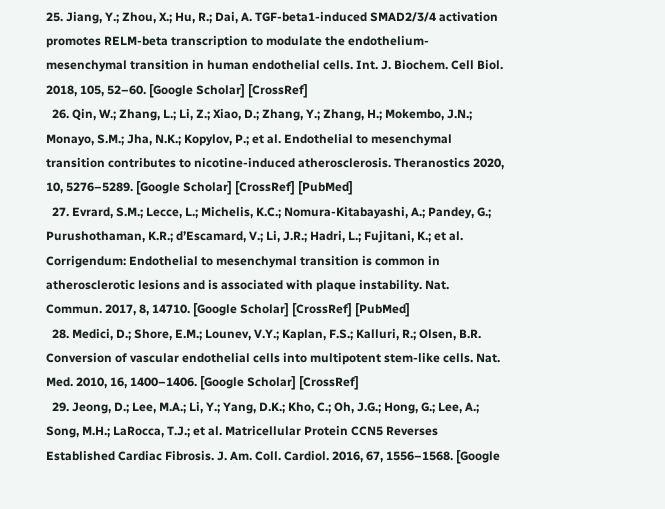25. Jiang, Y.; Zhou, X.; Hu, R.; Dai, A. TGF-beta1-induced SMAD2/3/4 activation promotes RELM-beta transcription to modulate the endothelium-mesenchymal transition in human endothelial cells. Int. J. Biochem. Cell Biol. 2018, 105, 52–60. [Google Scholar] [CrossRef]
  26. Qin, W.; Zhang, L.; Li, Z.; Xiao, D.; Zhang, Y.; Zhang, H.; Mokembo, J.N.; Monayo, S.M.; Jha, N.K.; Kopylov, P.; et al. Endothelial to mesenchymal transition contributes to nicotine-induced atherosclerosis. Theranostics 2020, 10, 5276–5289. [Google Scholar] [CrossRef] [PubMed]
  27. Evrard, S.M.; Lecce, L.; Michelis, K.C.; Nomura-Kitabayashi, A.; Pandey, G.; Purushothaman, K.R.; d’Escamard, V.; Li, J.R.; Hadri, L.; Fujitani, K.; et al. Corrigendum: Endothelial to mesenchymal transition is common in atherosclerotic lesions and is associated with plaque instability. Nat. Commun. 2017, 8, 14710. [Google Scholar] [CrossRef] [PubMed]
  28. Medici, D.; Shore, E.M.; Lounev, V.Y.; Kaplan, F.S.; Kalluri, R.; Olsen, B.R. Conversion of vascular endothelial cells into multipotent stem-like cells. Nat. Med. 2010, 16, 1400–1406. [Google Scholar] [CrossRef]
  29. Jeong, D.; Lee, M.A.; Li, Y.; Yang, D.K.; Kho, C.; Oh, J.G.; Hong, G.; Lee, A.; Song, M.H.; LaRocca, T.J.; et al. Matricellular Protein CCN5 Reverses Established Cardiac Fibrosis. J. Am. Coll. Cardiol. 2016, 67, 1556–1568. [Google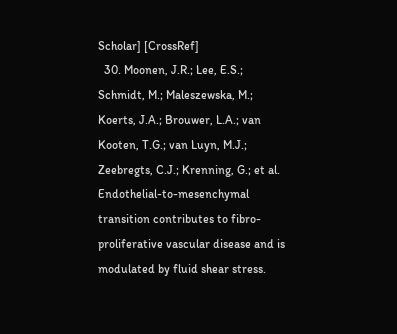Scholar] [CrossRef]
  30. Moonen, J.R.; Lee, E.S.; Schmidt, M.; Maleszewska, M.; Koerts, J.A.; Brouwer, L.A.; van Kooten, T.G.; van Luyn, M.J.; Zeebregts, C.J.; Krenning, G.; et al. Endothelial-to-mesenchymal transition contributes to fibro-proliferative vascular disease and is modulated by fluid shear stress.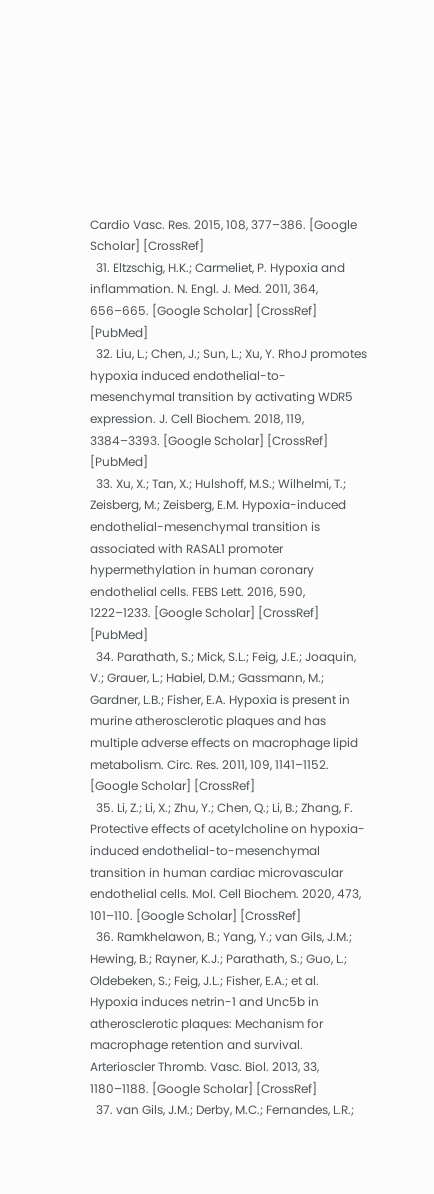Cardio Vasc. Res. 2015, 108, 377–386. [Google Scholar] [CrossRef]
  31. Eltzschig, H.K.; Carmeliet, P. Hypoxia and inflammation. N. Engl. J. Med. 2011, 364, 656–665. [Google Scholar] [CrossRef] [PubMed]
  32. Liu, L.; Chen, J.; Sun, L.; Xu, Y. RhoJ promotes hypoxia induced endothelial-to-mesenchymal transition by activating WDR5 expression. J. Cell Biochem. 2018, 119, 3384–3393. [Google Scholar] [CrossRef] [PubMed]
  33. Xu, X.; Tan, X.; Hulshoff, M.S.; Wilhelmi, T.; Zeisberg, M.; Zeisberg, E.M. Hypoxia-induced endothelial-mesenchymal transition is associated with RASAL1 promoter hypermethylation in human coronary endothelial cells. FEBS Lett. 2016, 590, 1222–1233. [Google Scholar] [CrossRef] [PubMed]
  34. Parathath, S.; Mick, S.L.; Feig, J.E.; Joaquin, V.; Grauer, L.; Habiel, D.M.; Gassmann, M.; Gardner, L.B.; Fisher, E.A. Hypoxia is present in murine atherosclerotic plaques and has multiple adverse effects on macrophage lipid metabolism. Circ. Res. 2011, 109, 1141–1152. [Google Scholar] [CrossRef]
  35. Li, Z.; Li, X.; Zhu, Y.; Chen, Q.; Li, B.; Zhang, F. Protective effects of acetylcholine on hypoxia-induced endothelial-to-mesenchymal transition in human cardiac microvascular endothelial cells. Mol. Cell Biochem. 2020, 473, 101–110. [Google Scholar] [CrossRef]
  36. Ramkhelawon, B.; Yang, Y.; van Gils, J.M.; Hewing, B.; Rayner, K.J.; Parathath, S.; Guo, L.; Oldebeken, S.; Feig, J.L.; Fisher, E.A.; et al. Hypoxia induces netrin-1 and Unc5b in atherosclerotic plaques: Mechanism for macrophage retention and survival. Arterioscler Thromb. Vasc. Biol. 2013, 33, 1180–1188. [Google Scholar] [CrossRef]
  37. van Gils, J.M.; Derby, M.C.; Fernandes, L.R.;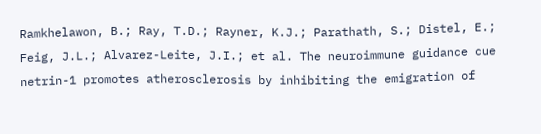Ramkhelawon, B.; Ray, T.D.; Rayner, K.J.; Parathath, S.; Distel, E.; Feig, J.L.; Alvarez-Leite, J.I.; et al. The neuroimmune guidance cue netrin-1 promotes atherosclerosis by inhibiting the emigration of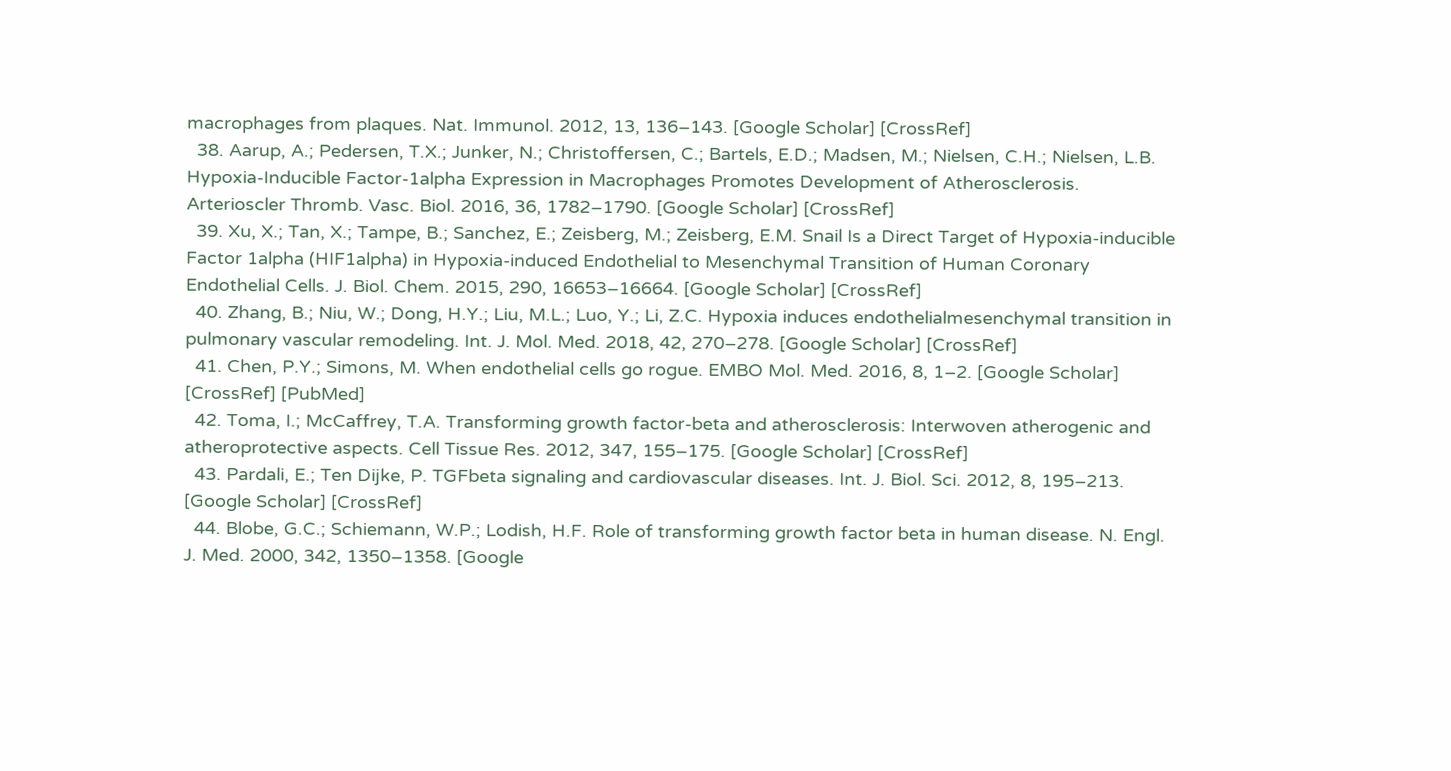macrophages from plaques. Nat. Immunol. 2012, 13, 136–143. [Google Scholar] [CrossRef]
  38. Aarup, A.; Pedersen, T.X.; Junker, N.; Christoffersen, C.; Bartels, E.D.; Madsen, M.; Nielsen, C.H.; Nielsen, L.B. Hypoxia-Inducible Factor-1alpha Expression in Macrophages Promotes Development of Atherosclerosis. Arterioscler Thromb. Vasc. Biol. 2016, 36, 1782–1790. [Google Scholar] [CrossRef]
  39. Xu, X.; Tan, X.; Tampe, B.; Sanchez, E.; Zeisberg, M.; Zeisberg, E.M. Snail Is a Direct Target of Hypoxia-inducible Factor 1alpha (HIF1alpha) in Hypoxia-induced Endothelial to Mesenchymal Transition of Human Coronary Endothelial Cells. J. Biol. Chem. 2015, 290, 16653–16664. [Google Scholar] [CrossRef]
  40. Zhang, B.; Niu, W.; Dong, H.Y.; Liu, M.L.; Luo, Y.; Li, Z.C. Hypoxia induces endothelialmesenchymal transition in pulmonary vascular remodeling. Int. J. Mol. Med. 2018, 42, 270–278. [Google Scholar] [CrossRef]
  41. Chen, P.Y.; Simons, M. When endothelial cells go rogue. EMBO Mol. Med. 2016, 8, 1–2. [Google Scholar] [CrossRef] [PubMed]
  42. Toma, I.; McCaffrey, T.A. Transforming growth factor-beta and atherosclerosis: Interwoven atherogenic and atheroprotective aspects. Cell Tissue Res. 2012, 347, 155–175. [Google Scholar] [CrossRef]
  43. Pardali, E.; Ten Dijke, P. TGFbeta signaling and cardiovascular diseases. Int. J. Biol. Sci. 2012, 8, 195–213. [Google Scholar] [CrossRef]
  44. Blobe, G.C.; Schiemann, W.P.; Lodish, H.F. Role of transforming growth factor beta in human disease. N. Engl. J. Med. 2000, 342, 1350–1358. [Google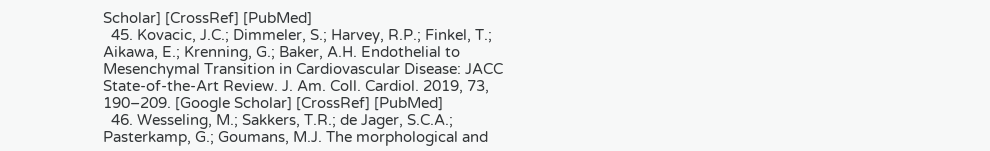Scholar] [CrossRef] [PubMed]
  45. Kovacic, J.C.; Dimmeler, S.; Harvey, R.P.; Finkel, T.; Aikawa, E.; Krenning, G.; Baker, A.H. Endothelial to Mesenchymal Transition in Cardiovascular Disease: JACC State-of-the-Art Review. J. Am. Coll. Cardiol. 2019, 73, 190–209. [Google Scholar] [CrossRef] [PubMed]
  46. Wesseling, M.; Sakkers, T.R.; de Jager, S.C.A.; Pasterkamp, G.; Goumans, M.J. The morphological and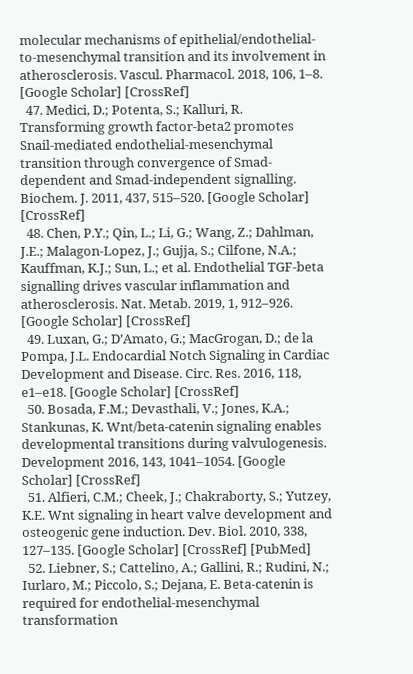molecular mechanisms of epithelial/endothelial-to-mesenchymal transition and its involvement in atherosclerosis. Vascul. Pharmacol. 2018, 106, 1–8. [Google Scholar] [CrossRef]
  47. Medici, D.; Potenta, S.; Kalluri, R. Transforming growth factor-beta2 promotes Snail-mediated endothelial-mesenchymal transition through convergence of Smad-dependent and Smad-independent signalling. Biochem. J. 2011, 437, 515–520. [Google Scholar] [CrossRef]
  48. Chen, P.Y.; Qin, L.; Li, G.; Wang, Z.; Dahlman, J.E.; Malagon-Lopez, J.; Gujja, S.; Cilfone, N.A.; Kauffman, K.J.; Sun, L.; et al. Endothelial TGF-beta signalling drives vascular inflammation and atherosclerosis. Nat. Metab. 2019, 1, 912–926. [Google Scholar] [CrossRef]
  49. Luxan, G.; D’Amato, G.; MacGrogan, D.; de la Pompa, J.L. Endocardial Notch Signaling in Cardiac Development and Disease. Circ. Res. 2016, 118, e1–e18. [Google Scholar] [CrossRef]
  50. Bosada, F.M.; Devasthali, V.; Jones, K.A.; Stankunas, K. Wnt/beta-catenin signaling enables developmental transitions during valvulogenesis. Development 2016, 143, 1041–1054. [Google Scholar] [CrossRef]
  51. Alfieri, C.M.; Cheek, J.; Chakraborty, S.; Yutzey, K.E. Wnt signaling in heart valve development and osteogenic gene induction. Dev. Biol. 2010, 338, 127–135. [Google Scholar] [CrossRef] [PubMed]
  52. Liebner, S.; Cattelino, A.; Gallini, R.; Rudini, N.; Iurlaro, M.; Piccolo, S.; Dejana, E. Beta-catenin is required for endothelial-mesenchymal transformation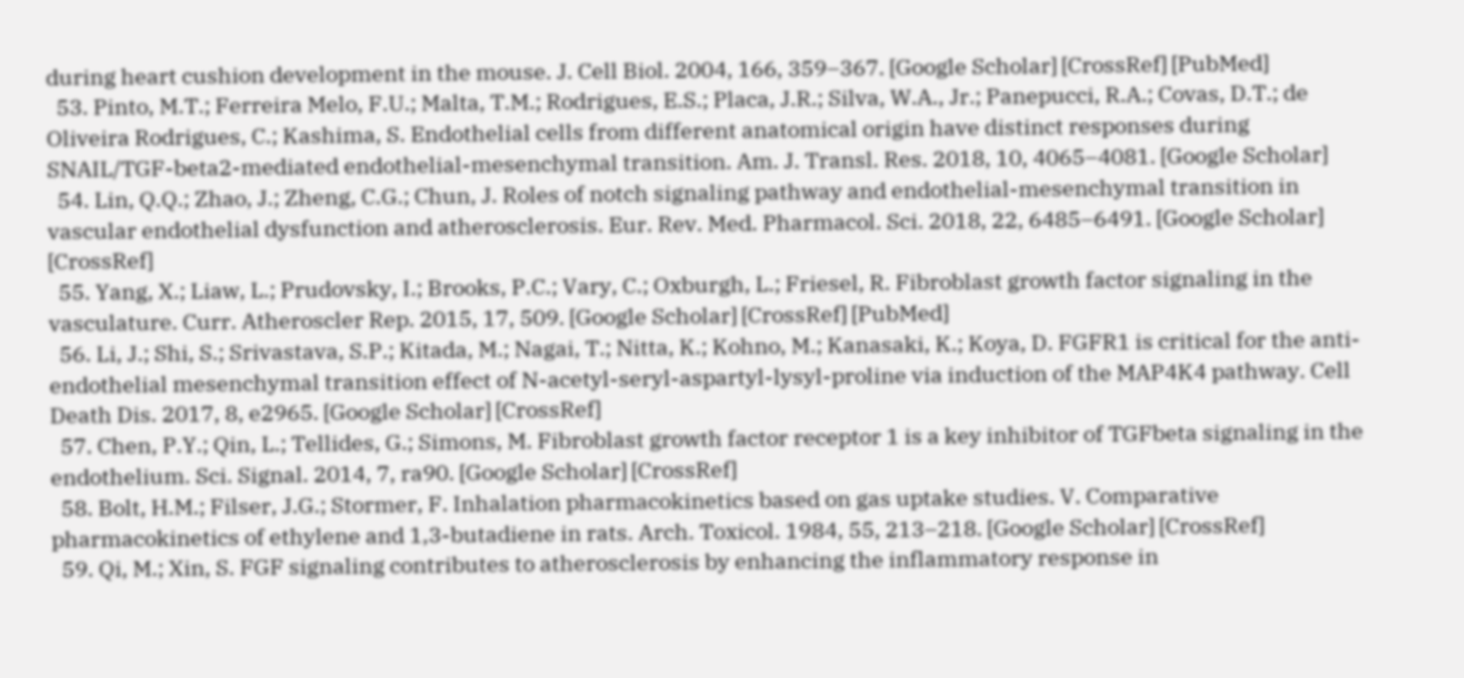during heart cushion development in the mouse. J. Cell Biol. 2004, 166, 359–367. [Google Scholar] [CrossRef] [PubMed]
  53. Pinto, M.T.; Ferreira Melo, F.U.; Malta, T.M.; Rodrigues, E.S.; Placa, J.R.; Silva, W.A., Jr.; Panepucci, R.A.; Covas, D.T.; de Oliveira Rodrigues, C.; Kashima, S. Endothelial cells from different anatomical origin have distinct responses during SNAIL/TGF-beta2-mediated endothelial-mesenchymal transition. Am. J. Transl. Res. 2018, 10, 4065–4081. [Google Scholar]
  54. Lin, Q.Q.; Zhao, J.; Zheng, C.G.; Chun, J. Roles of notch signaling pathway and endothelial-mesenchymal transition in vascular endothelial dysfunction and atherosclerosis. Eur. Rev. Med. Pharmacol. Sci. 2018, 22, 6485–6491. [Google Scholar] [CrossRef]
  55. Yang, X.; Liaw, L.; Prudovsky, I.; Brooks, P.C.; Vary, C.; Oxburgh, L.; Friesel, R. Fibroblast growth factor signaling in the vasculature. Curr. Atheroscler Rep. 2015, 17, 509. [Google Scholar] [CrossRef] [PubMed]
  56. Li, J.; Shi, S.; Srivastava, S.P.; Kitada, M.; Nagai, T.; Nitta, K.; Kohno, M.; Kanasaki, K.; Koya, D. FGFR1 is critical for the anti-endothelial mesenchymal transition effect of N-acetyl-seryl-aspartyl-lysyl-proline via induction of the MAP4K4 pathway. Cell Death Dis. 2017, 8, e2965. [Google Scholar] [CrossRef]
  57. Chen, P.Y.; Qin, L.; Tellides, G.; Simons, M. Fibroblast growth factor receptor 1 is a key inhibitor of TGFbeta signaling in the endothelium. Sci. Signal. 2014, 7, ra90. [Google Scholar] [CrossRef]
  58. Bolt, H.M.; Filser, J.G.; Stormer, F. Inhalation pharmacokinetics based on gas uptake studies. V. Comparative pharmacokinetics of ethylene and 1,3-butadiene in rats. Arch. Toxicol. 1984, 55, 213–218. [Google Scholar] [CrossRef]
  59. Qi, M.; Xin, S. FGF signaling contributes to atherosclerosis by enhancing the inflammatory response in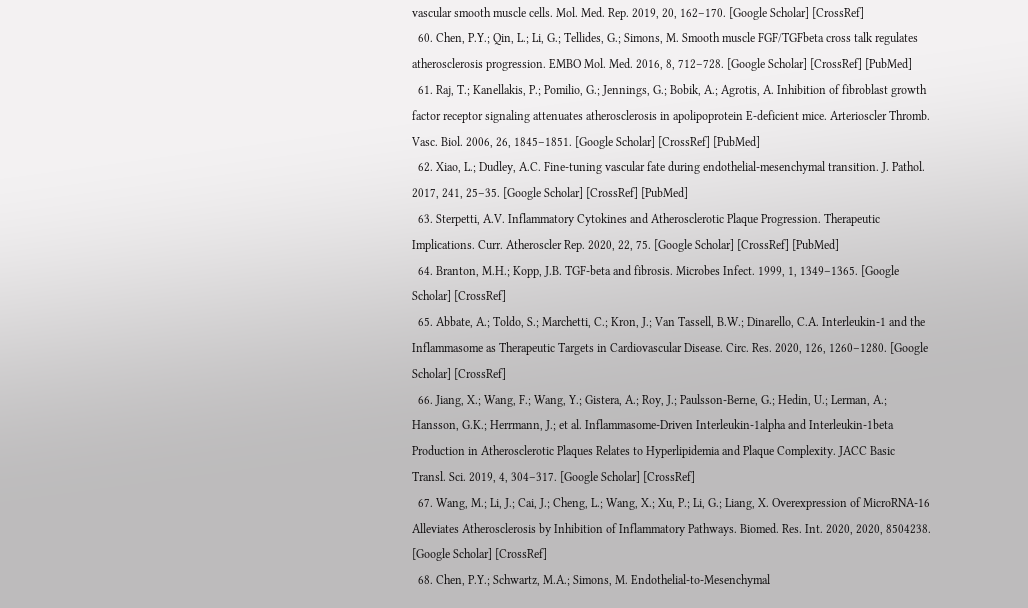vascular smooth muscle cells. Mol. Med. Rep. 2019, 20, 162–170. [Google Scholar] [CrossRef]
  60. Chen, P.Y.; Qin, L.; Li, G.; Tellides, G.; Simons, M. Smooth muscle FGF/TGFbeta cross talk regulates atherosclerosis progression. EMBO Mol. Med. 2016, 8, 712–728. [Google Scholar] [CrossRef] [PubMed]
  61. Raj, T.; Kanellakis, P.; Pomilio, G.; Jennings, G.; Bobik, A.; Agrotis, A. Inhibition of fibroblast growth factor receptor signaling attenuates atherosclerosis in apolipoprotein E-deficient mice. Arterioscler Thromb. Vasc. Biol. 2006, 26, 1845–1851. [Google Scholar] [CrossRef] [PubMed]
  62. Xiao, L.; Dudley, A.C. Fine-tuning vascular fate during endothelial-mesenchymal transition. J. Pathol. 2017, 241, 25–35. [Google Scholar] [CrossRef] [PubMed]
  63. Sterpetti, A.V. Inflammatory Cytokines and Atherosclerotic Plaque Progression. Therapeutic Implications. Curr. Atheroscler Rep. 2020, 22, 75. [Google Scholar] [CrossRef] [PubMed]
  64. Branton, M.H.; Kopp, J.B. TGF-beta and fibrosis. Microbes Infect. 1999, 1, 1349–1365. [Google Scholar] [CrossRef]
  65. Abbate, A.; Toldo, S.; Marchetti, C.; Kron, J.; Van Tassell, B.W.; Dinarello, C.A. Interleukin-1 and the Inflammasome as Therapeutic Targets in Cardiovascular Disease. Circ. Res. 2020, 126, 1260–1280. [Google Scholar] [CrossRef]
  66. Jiang, X.; Wang, F.; Wang, Y.; Gistera, A.; Roy, J.; Paulsson-Berne, G.; Hedin, U.; Lerman, A.; Hansson, G.K.; Herrmann, J.; et al. Inflammasome-Driven Interleukin-1alpha and Interleukin-1beta Production in Atherosclerotic Plaques Relates to Hyperlipidemia and Plaque Complexity. JACC Basic Transl. Sci. 2019, 4, 304–317. [Google Scholar] [CrossRef]
  67. Wang, M.; Li, J.; Cai, J.; Cheng, L.; Wang, X.; Xu, P.; Li, G.; Liang, X. Overexpression of MicroRNA-16 Alleviates Atherosclerosis by Inhibition of Inflammatory Pathways. Biomed. Res. Int. 2020, 2020, 8504238. [Google Scholar] [CrossRef]
  68. Chen, P.Y.; Schwartz, M.A.; Simons, M. Endothelial-to-Mesenchymal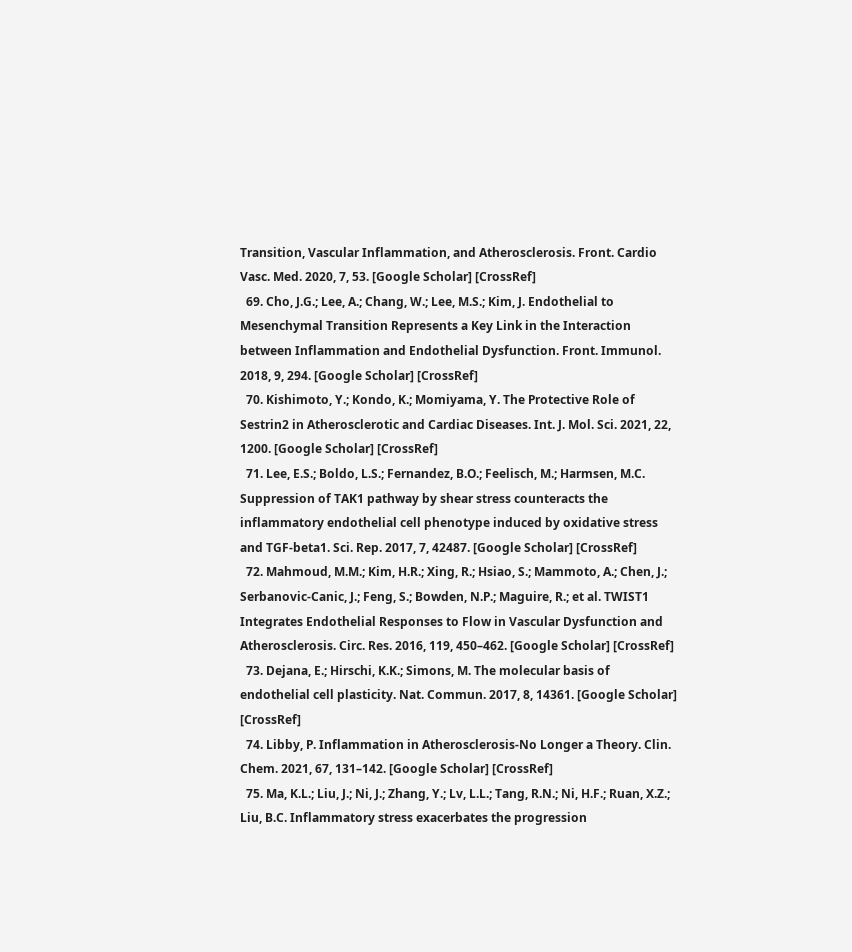Transition, Vascular Inflammation, and Atherosclerosis. Front. Cardio Vasc. Med. 2020, 7, 53. [Google Scholar] [CrossRef]
  69. Cho, J.G.; Lee, A.; Chang, W.; Lee, M.S.; Kim, J. Endothelial to Mesenchymal Transition Represents a Key Link in the Interaction between Inflammation and Endothelial Dysfunction. Front. Immunol. 2018, 9, 294. [Google Scholar] [CrossRef]
  70. Kishimoto, Y.; Kondo, K.; Momiyama, Y. The Protective Role of Sestrin2 in Atherosclerotic and Cardiac Diseases. Int. J. Mol. Sci. 2021, 22, 1200. [Google Scholar] [CrossRef]
  71. Lee, E.S.; Boldo, L.S.; Fernandez, B.O.; Feelisch, M.; Harmsen, M.C. Suppression of TAK1 pathway by shear stress counteracts the inflammatory endothelial cell phenotype induced by oxidative stress and TGF-beta1. Sci. Rep. 2017, 7, 42487. [Google Scholar] [CrossRef]
  72. Mahmoud, M.M.; Kim, H.R.; Xing, R.; Hsiao, S.; Mammoto, A.; Chen, J.; Serbanovic-Canic, J.; Feng, S.; Bowden, N.P.; Maguire, R.; et al. TWIST1 Integrates Endothelial Responses to Flow in Vascular Dysfunction and Atherosclerosis. Circ. Res. 2016, 119, 450–462. [Google Scholar] [CrossRef]
  73. Dejana, E.; Hirschi, K.K.; Simons, M. The molecular basis of endothelial cell plasticity. Nat. Commun. 2017, 8, 14361. [Google Scholar] [CrossRef]
  74. Libby, P. Inflammation in Atherosclerosis-No Longer a Theory. Clin. Chem. 2021, 67, 131–142. [Google Scholar] [CrossRef]
  75. Ma, K.L.; Liu, J.; Ni, J.; Zhang, Y.; Lv, L.L.; Tang, R.N.; Ni, H.F.; Ruan, X.Z.; Liu, B.C. Inflammatory stress exacerbates the progression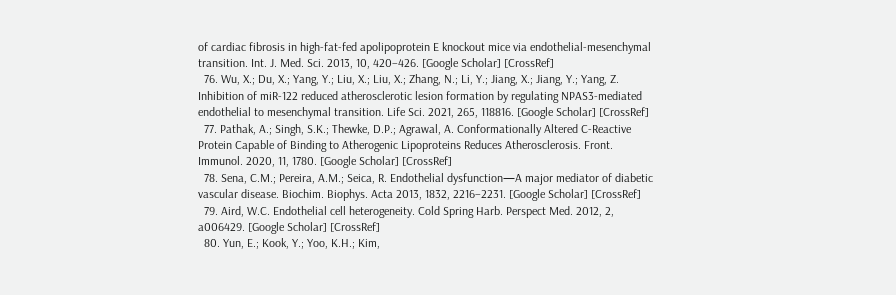of cardiac fibrosis in high-fat-fed apolipoprotein E knockout mice via endothelial-mesenchymal transition. Int. J. Med. Sci. 2013, 10, 420–426. [Google Scholar] [CrossRef]
  76. Wu, X.; Du, X.; Yang, Y.; Liu, X.; Liu, X.; Zhang, N.; Li, Y.; Jiang, X.; Jiang, Y.; Yang, Z. Inhibition of miR-122 reduced atherosclerotic lesion formation by regulating NPAS3-mediated endothelial to mesenchymal transition. Life Sci. 2021, 265, 118816. [Google Scholar] [CrossRef]
  77. Pathak, A.; Singh, S.K.; Thewke, D.P.; Agrawal, A. Conformationally Altered C-Reactive Protein Capable of Binding to Atherogenic Lipoproteins Reduces Atherosclerosis. Front. Immunol. 2020, 11, 1780. [Google Scholar] [CrossRef]
  78. Sena, C.M.; Pereira, A.M.; Seica, R. Endothelial dysfunction—A major mediator of diabetic vascular disease. Biochim. Biophys. Acta 2013, 1832, 2216–2231. [Google Scholar] [CrossRef]
  79. Aird, W.C. Endothelial cell heterogeneity. Cold Spring Harb. Perspect Med. 2012, 2, a006429. [Google Scholar] [CrossRef]
  80. Yun, E.; Kook, Y.; Yoo, K.H.; Kim,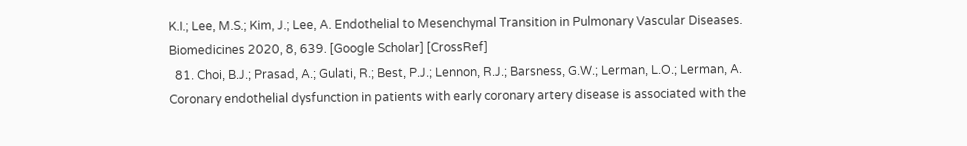K.I.; Lee, M.S.; Kim, J.; Lee, A. Endothelial to Mesenchymal Transition in Pulmonary Vascular Diseases. Biomedicines 2020, 8, 639. [Google Scholar] [CrossRef]
  81. Choi, B.J.; Prasad, A.; Gulati, R.; Best, P.J.; Lennon, R.J.; Barsness, G.W.; Lerman, L.O.; Lerman, A. Coronary endothelial dysfunction in patients with early coronary artery disease is associated with the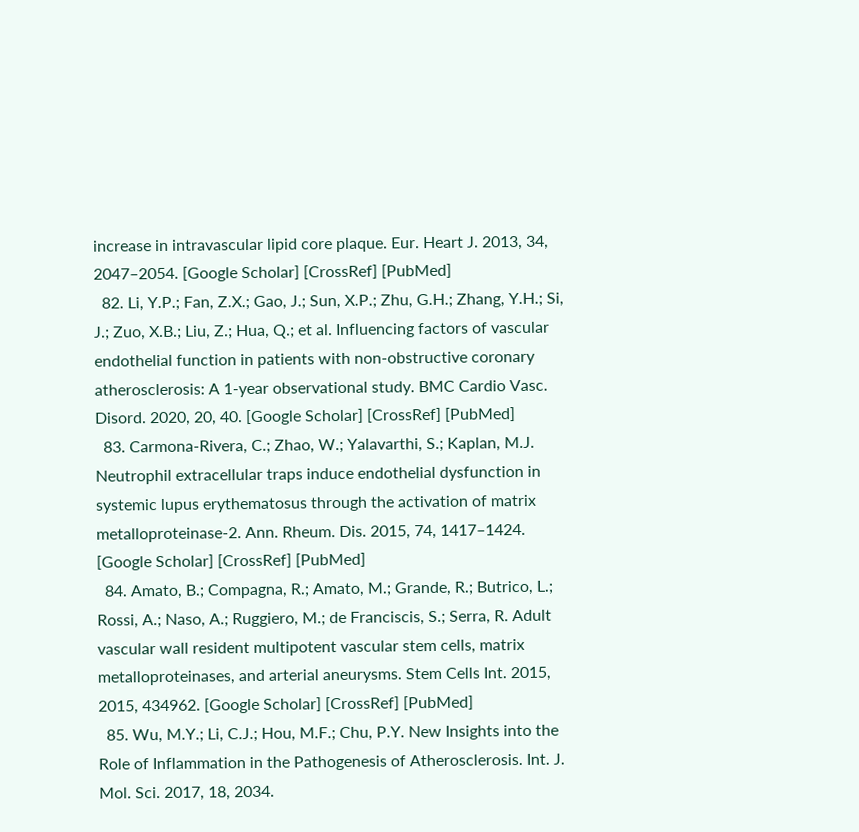increase in intravascular lipid core plaque. Eur. Heart J. 2013, 34, 2047–2054. [Google Scholar] [CrossRef] [PubMed]
  82. Li, Y.P.; Fan, Z.X.; Gao, J.; Sun, X.P.; Zhu, G.H.; Zhang, Y.H.; Si, J.; Zuo, X.B.; Liu, Z.; Hua, Q.; et al. Influencing factors of vascular endothelial function in patients with non-obstructive coronary atherosclerosis: A 1-year observational study. BMC Cardio Vasc. Disord. 2020, 20, 40. [Google Scholar] [CrossRef] [PubMed]
  83. Carmona-Rivera, C.; Zhao, W.; Yalavarthi, S.; Kaplan, M.J. Neutrophil extracellular traps induce endothelial dysfunction in systemic lupus erythematosus through the activation of matrix metalloproteinase-2. Ann. Rheum. Dis. 2015, 74, 1417–1424. [Google Scholar] [CrossRef] [PubMed]
  84. Amato, B.; Compagna, R.; Amato, M.; Grande, R.; Butrico, L.; Rossi, A.; Naso, A.; Ruggiero, M.; de Franciscis, S.; Serra, R. Adult vascular wall resident multipotent vascular stem cells, matrix metalloproteinases, and arterial aneurysms. Stem Cells Int. 2015, 2015, 434962. [Google Scholar] [CrossRef] [PubMed]
  85. Wu, M.Y.; Li, C.J.; Hou, M.F.; Chu, P.Y. New Insights into the Role of Inflammation in the Pathogenesis of Atherosclerosis. Int. J. Mol. Sci. 2017, 18, 2034.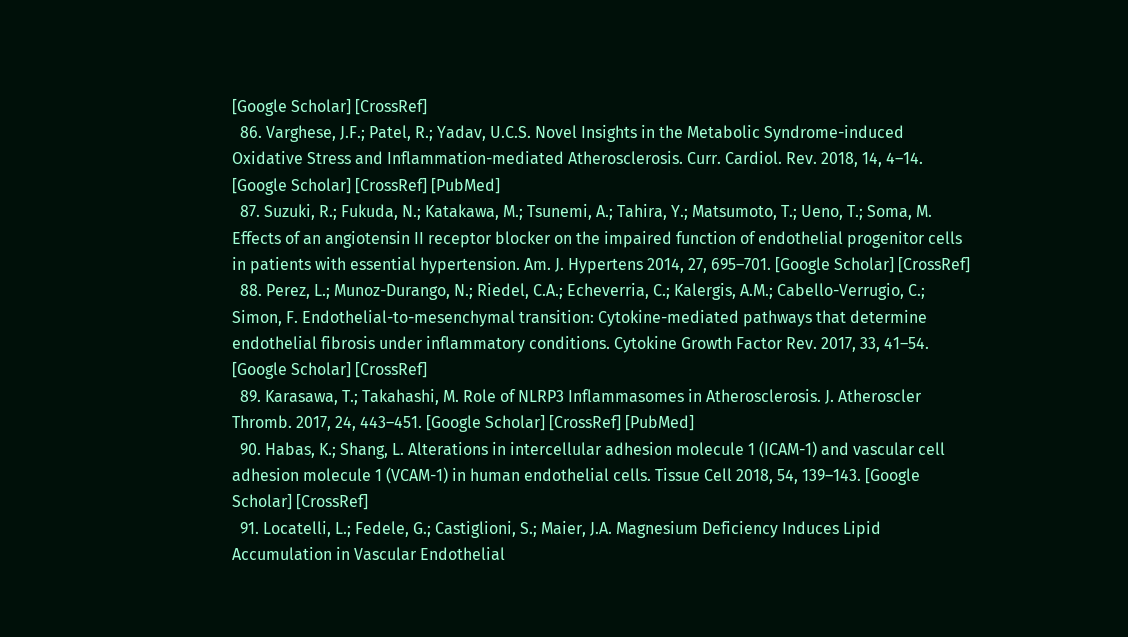[Google Scholar] [CrossRef]
  86. Varghese, J.F.; Patel, R.; Yadav, U.C.S. Novel Insights in the Metabolic Syndrome-induced Oxidative Stress and Inflammation-mediated Atherosclerosis. Curr. Cardiol. Rev. 2018, 14, 4–14. [Google Scholar] [CrossRef] [PubMed]
  87. Suzuki, R.; Fukuda, N.; Katakawa, M.; Tsunemi, A.; Tahira, Y.; Matsumoto, T.; Ueno, T.; Soma, M. Effects of an angiotensin II receptor blocker on the impaired function of endothelial progenitor cells in patients with essential hypertension. Am. J. Hypertens 2014, 27, 695–701. [Google Scholar] [CrossRef]
  88. Perez, L.; Munoz-Durango, N.; Riedel, C.A.; Echeverria, C.; Kalergis, A.M.; Cabello-Verrugio, C.; Simon, F. Endothelial-to-mesenchymal transition: Cytokine-mediated pathways that determine endothelial fibrosis under inflammatory conditions. Cytokine Growth Factor Rev. 2017, 33, 41–54. [Google Scholar] [CrossRef]
  89. Karasawa, T.; Takahashi, M. Role of NLRP3 Inflammasomes in Atherosclerosis. J. Atheroscler Thromb. 2017, 24, 443–451. [Google Scholar] [CrossRef] [PubMed]
  90. Habas, K.; Shang, L. Alterations in intercellular adhesion molecule 1 (ICAM-1) and vascular cell adhesion molecule 1 (VCAM-1) in human endothelial cells. Tissue Cell 2018, 54, 139–143. [Google Scholar] [CrossRef]
  91. Locatelli, L.; Fedele, G.; Castiglioni, S.; Maier, J.A. Magnesium Deficiency Induces Lipid Accumulation in Vascular Endothelial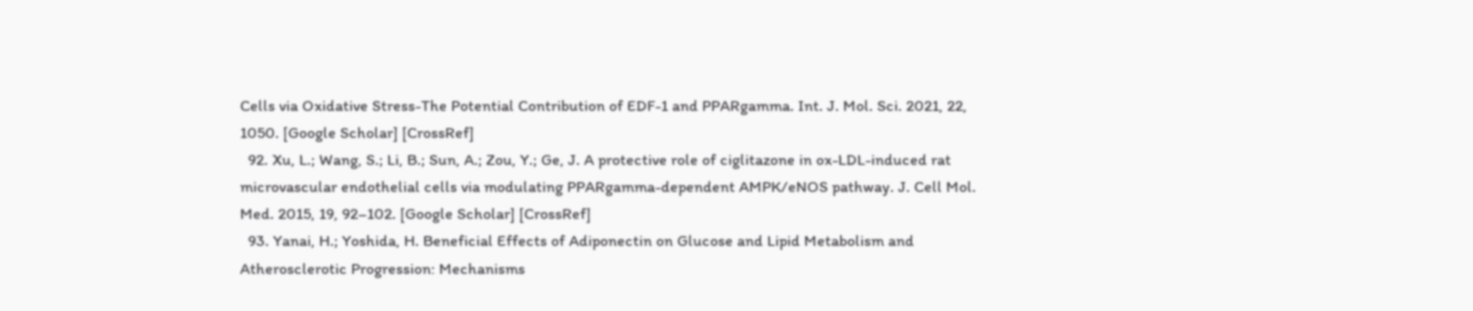Cells via Oxidative Stress-The Potential Contribution of EDF-1 and PPARgamma. Int. J. Mol. Sci. 2021, 22, 1050. [Google Scholar] [CrossRef]
  92. Xu, L.; Wang, S.; Li, B.; Sun, A.; Zou, Y.; Ge, J. A protective role of ciglitazone in ox-LDL-induced rat microvascular endothelial cells via modulating PPARgamma-dependent AMPK/eNOS pathway. J. Cell Mol. Med. 2015, 19, 92–102. [Google Scholar] [CrossRef]
  93. Yanai, H.; Yoshida, H. Beneficial Effects of Adiponectin on Glucose and Lipid Metabolism and Atherosclerotic Progression: Mechanisms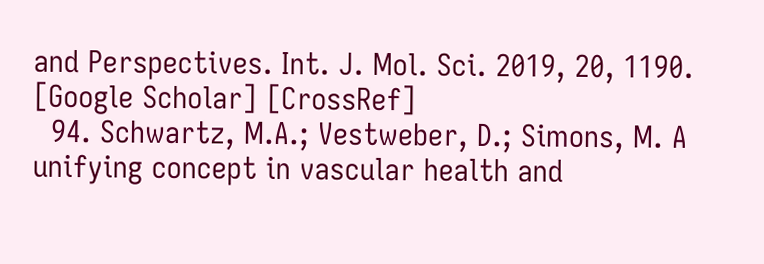and Perspectives. Int. J. Mol. Sci. 2019, 20, 1190. [Google Scholar] [CrossRef]
  94. Schwartz, M.A.; Vestweber, D.; Simons, M. A unifying concept in vascular health and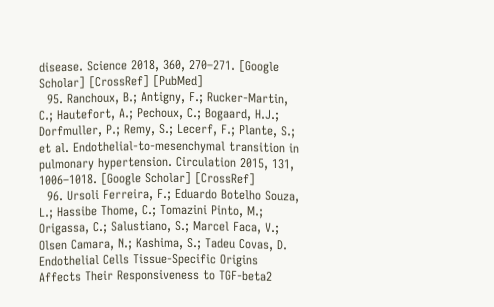disease. Science 2018, 360, 270–271. [Google Scholar] [CrossRef] [PubMed]
  95. Ranchoux, B.; Antigny, F.; Rucker-Martin, C.; Hautefort, A.; Pechoux, C.; Bogaard, H.J.; Dorfmuller, P.; Remy, S.; Lecerf, F.; Plante, S.; et al. Endothelial-to-mesenchymal transition in pulmonary hypertension. Circulation 2015, 131, 1006–1018. [Google Scholar] [CrossRef]
  96. Ursoli Ferreira, F.; Eduardo Botelho Souza, L.; Hassibe Thome, C.; Tomazini Pinto, M.; Origassa, C.; Salustiano, S.; Marcel Faca, V.; Olsen Camara, N.; Kashima, S.; Tadeu Covas, D. Endothelial Cells Tissue-Specific Origins Affects Their Responsiveness to TGF-beta2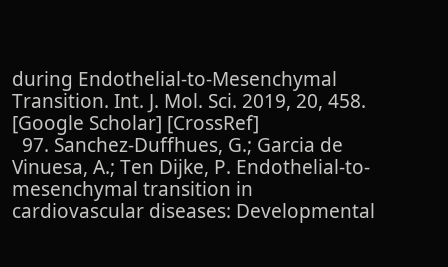during Endothelial-to-Mesenchymal Transition. Int. J. Mol. Sci. 2019, 20, 458. [Google Scholar] [CrossRef]
  97. Sanchez-Duffhues, G.; Garcia de Vinuesa, A.; Ten Dijke, P. Endothelial-to-mesenchymal transition in cardiovascular diseases: Developmental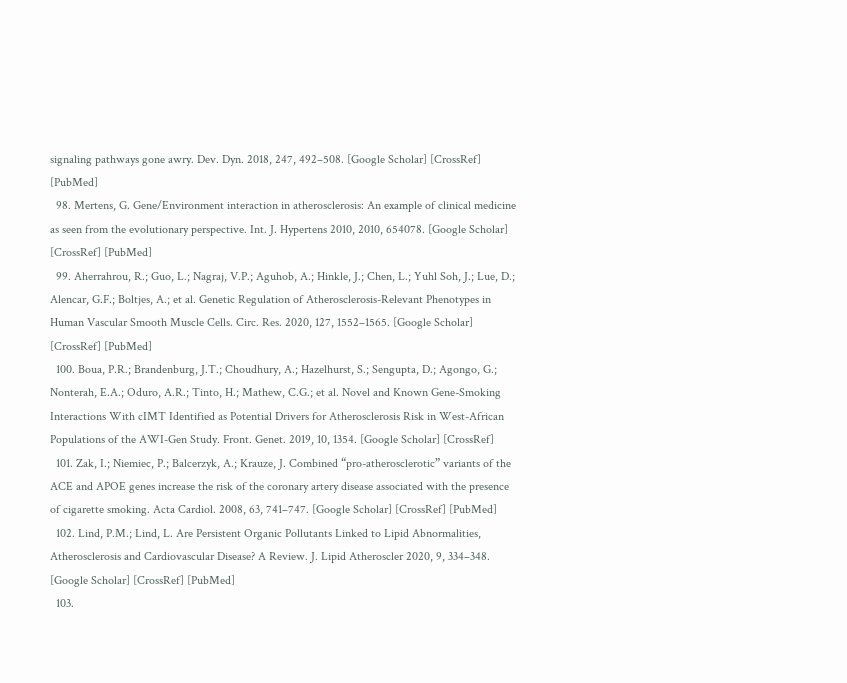signaling pathways gone awry. Dev. Dyn. 2018, 247, 492–508. [Google Scholar] [CrossRef] [PubMed]
  98. Mertens, G. Gene/Environment interaction in atherosclerosis: An example of clinical medicine as seen from the evolutionary perspective. Int. J. Hypertens 2010, 2010, 654078. [Google Scholar] [CrossRef] [PubMed]
  99. Aherrahrou, R.; Guo, L.; Nagraj, V.P.; Aguhob, A.; Hinkle, J.; Chen, L.; Yuhl Soh, J.; Lue, D.; Alencar, G.F.; Boltjes, A.; et al. Genetic Regulation of Atherosclerosis-Relevant Phenotypes in Human Vascular Smooth Muscle Cells. Circ. Res. 2020, 127, 1552–1565. [Google Scholar] [CrossRef] [PubMed]
  100. Boua, P.R.; Brandenburg, J.T.; Choudhury, A.; Hazelhurst, S.; Sengupta, D.; Agongo, G.; Nonterah, E.A.; Oduro, A.R.; Tinto, H.; Mathew, C.G.; et al. Novel and Known Gene-Smoking Interactions With cIMT Identified as Potential Drivers for Atherosclerosis Risk in West-African Populations of the AWI-Gen Study. Front. Genet. 2019, 10, 1354. [Google Scholar] [CrossRef]
  101. Zak, I.; Niemiec, P.; Balcerzyk, A.; Krauze, J. Combined “pro-atherosclerotic” variants of the ACE and APOE genes increase the risk of the coronary artery disease associated with the presence of cigarette smoking. Acta Cardiol. 2008, 63, 741–747. [Google Scholar] [CrossRef] [PubMed]
  102. Lind, P.M.; Lind, L. Are Persistent Organic Pollutants Linked to Lipid Abnormalities, Atherosclerosis and Cardiovascular Disease? A Review. J. Lipid Atheroscler 2020, 9, 334–348. [Google Scholar] [CrossRef] [PubMed]
  103.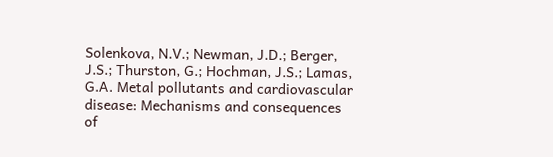Solenkova, N.V.; Newman, J.D.; Berger, J.S.; Thurston, G.; Hochman, J.S.; Lamas, G.A. Metal pollutants and cardiovascular disease: Mechanisms and consequences of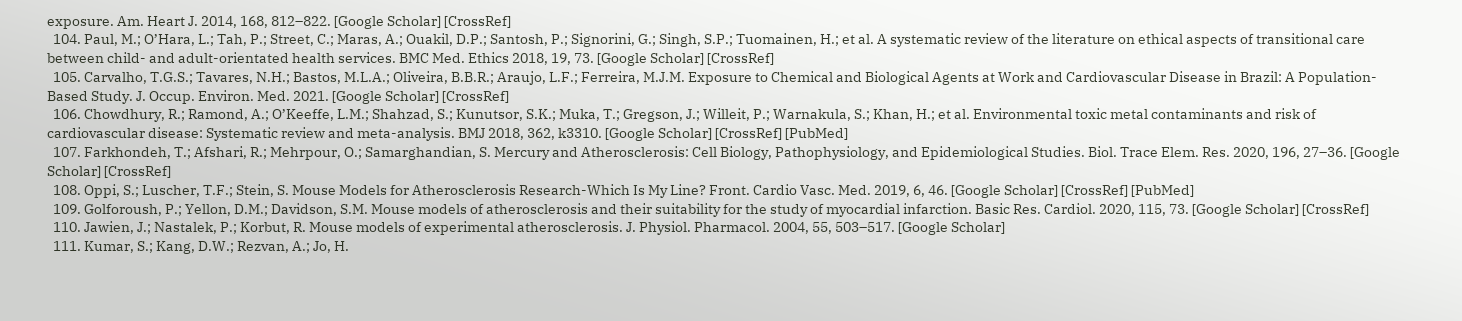exposure. Am. Heart J. 2014, 168, 812–822. [Google Scholar] [CrossRef]
  104. Paul, M.; O’Hara, L.; Tah, P.; Street, C.; Maras, A.; Ouakil, D.P.; Santosh, P.; Signorini, G.; Singh, S.P.; Tuomainen, H.; et al. A systematic review of the literature on ethical aspects of transitional care between child- and adult-orientated health services. BMC Med. Ethics 2018, 19, 73. [Google Scholar] [CrossRef]
  105. Carvalho, T.G.S.; Tavares, N.H.; Bastos, M.L.A.; Oliveira, B.B.R.; Araujo, L.F.; Ferreira, M.J.M. Exposure to Chemical and Biological Agents at Work and Cardiovascular Disease in Brazil: A Population-Based Study. J. Occup. Environ. Med. 2021. [Google Scholar] [CrossRef]
  106. Chowdhury, R.; Ramond, A.; O’Keeffe, L.M.; Shahzad, S.; Kunutsor, S.K.; Muka, T.; Gregson, J.; Willeit, P.; Warnakula, S.; Khan, H.; et al. Environmental toxic metal contaminants and risk of cardiovascular disease: Systematic review and meta-analysis. BMJ 2018, 362, k3310. [Google Scholar] [CrossRef] [PubMed]
  107. Farkhondeh, T.; Afshari, R.; Mehrpour, O.; Samarghandian, S. Mercury and Atherosclerosis: Cell Biology, Pathophysiology, and Epidemiological Studies. Biol. Trace Elem. Res. 2020, 196, 27–36. [Google Scholar] [CrossRef]
  108. Oppi, S.; Luscher, T.F.; Stein, S. Mouse Models for Atherosclerosis Research-Which Is My Line? Front. Cardio Vasc. Med. 2019, 6, 46. [Google Scholar] [CrossRef] [PubMed]
  109. Golforoush, P.; Yellon, D.M.; Davidson, S.M. Mouse models of atherosclerosis and their suitability for the study of myocardial infarction. Basic Res. Cardiol. 2020, 115, 73. [Google Scholar] [CrossRef]
  110. Jawien, J.; Nastalek, P.; Korbut, R. Mouse models of experimental atherosclerosis. J. Physiol. Pharmacol. 2004, 55, 503–517. [Google Scholar]
  111. Kumar, S.; Kang, D.W.; Rezvan, A.; Jo, H.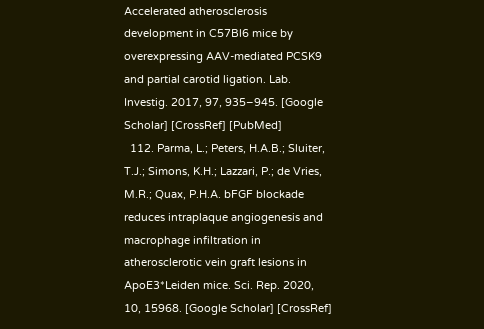Accelerated atherosclerosis development in C57Bl6 mice by overexpressing AAV-mediated PCSK9 and partial carotid ligation. Lab. Investig. 2017, 97, 935–945. [Google Scholar] [CrossRef] [PubMed]
  112. Parma, L.; Peters, H.A.B.; Sluiter, T.J.; Simons, K.H.; Lazzari, P.; de Vries, M.R.; Quax, P.H.A. bFGF blockade reduces intraplaque angiogenesis and macrophage infiltration in atherosclerotic vein graft lesions in ApoE3*Leiden mice. Sci. Rep. 2020, 10, 15968. [Google Scholar] [CrossRef]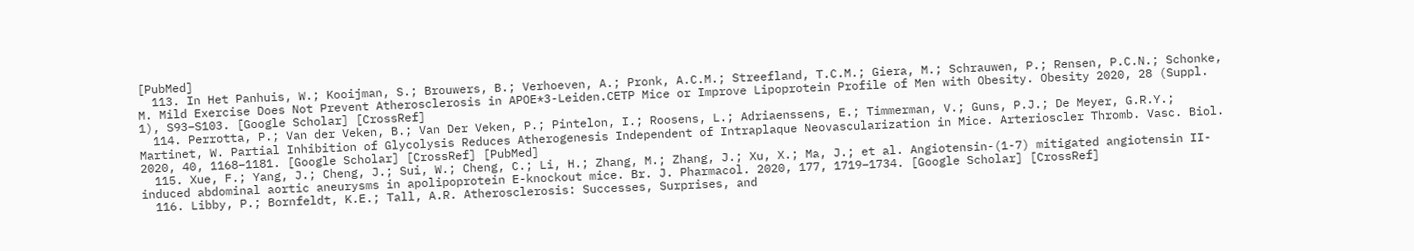[PubMed]
  113. In Het Panhuis, W.; Kooijman, S.; Brouwers, B.; Verhoeven, A.; Pronk, A.C.M.; Streefland, T.C.M.; Giera, M.; Schrauwen, P.; Rensen, P.C.N.; Schonke, M. Mild Exercise Does Not Prevent Atherosclerosis in APOE*3-Leiden.CETP Mice or Improve Lipoprotein Profile of Men with Obesity. Obesity 2020, 28 (Suppl. 1), S93–S103. [Google Scholar] [CrossRef]
  114. Perrotta, P.; Van der Veken, B.; Van Der Veken, P.; Pintelon, I.; Roosens, L.; Adriaenssens, E.; Timmerman, V.; Guns, P.J.; De Meyer, G.R.Y.; Martinet, W. Partial Inhibition of Glycolysis Reduces Atherogenesis Independent of Intraplaque Neovascularization in Mice. Arterioscler Thromb. Vasc. Biol. 2020, 40, 1168–1181. [Google Scholar] [CrossRef] [PubMed]
  115. Xue, F.; Yang, J.; Cheng, J.; Sui, W.; Cheng, C.; Li, H.; Zhang, M.; Zhang, J.; Xu, X.; Ma, J.; et al. Angiotensin-(1-7) mitigated angiotensin II-induced abdominal aortic aneurysms in apolipoprotein E-knockout mice. Br. J. Pharmacol. 2020, 177, 1719–1734. [Google Scholar] [CrossRef]
  116. Libby, P.; Bornfeldt, K.E.; Tall, A.R. Atherosclerosis: Successes, Surprises, and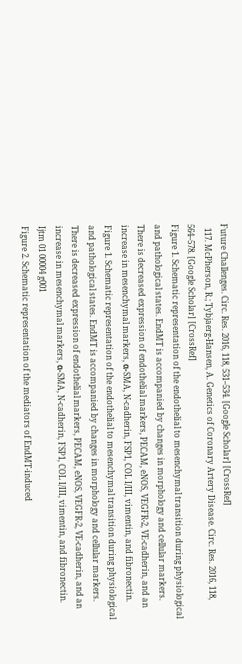Future Challenges. Circ. Res. 2016, 118, 531–534. [Google Scholar] [CrossRef]
  117. McPherson, R.; Tybjaerg-Hansen, A. Genetics of Coronary Artery Disease. Circ. Res. 2016, 118, 564–578. [Google Scholar] [CrossRef]
Figure 1. Schematic representation of the endothelial to mesenchymal transition during physiological and pathological states. EndMT is accompanied by changes in morphology and cellular markers. There is decreased expression of endothelial markers, PECAM, eNOS, VEGFR-2, VE-cadherin, and an increase in mesenchymal markers, α-SMA, N-cadherin, FSP1, COL I/III, vimentin, and fibronectin.
Figure 1. Schematic representation of the endothelial to mesenchymal transition during physiological and pathological states. EndMT is accompanied by changes in morphology and cellular markers. There is decreased expression of endothelial markers, PECAM, eNOS, VEGFR-2, VE-cadherin, and an increase in mesenchymal markers, α-SMA, N-cadherin, FSP1, COL I/III, vimentin, and fibronectin.
Ijtm 01 00004 g001
Figure 2. Schematic representation of the mediators of EndMT-induced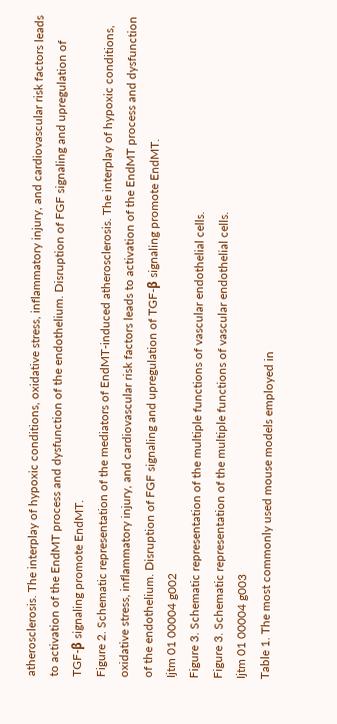atherosclerosis. The interplay of hypoxic conditions, oxidative stress, inflammatory injury, and cardiovascular risk factors leads to activation of the EndMT process and dysfunction of the endothelium. Disruption of FGF signaling and upregulation of TGF-β signaling promote EndMT.
Figure 2. Schematic representation of the mediators of EndMT-induced atherosclerosis. The interplay of hypoxic conditions, oxidative stress, inflammatory injury, and cardiovascular risk factors leads to activation of the EndMT process and dysfunction of the endothelium. Disruption of FGF signaling and upregulation of TGF-β signaling promote EndMT.
Ijtm 01 00004 g002
Figure 3. Schematic representation of the multiple functions of vascular endothelial cells.
Figure 3. Schematic representation of the multiple functions of vascular endothelial cells.
Ijtm 01 00004 g003
Table 1. The most commonly used mouse models employed in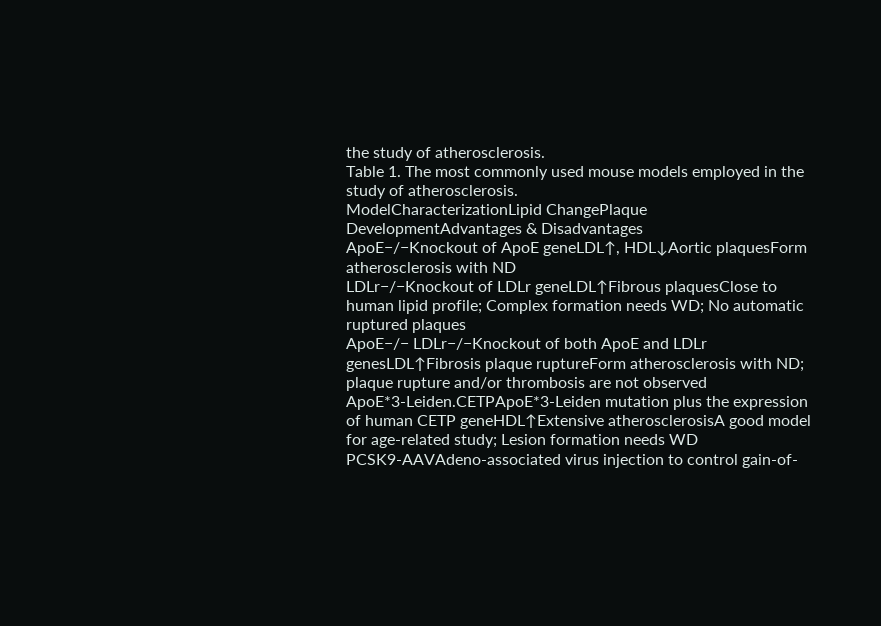the study of atherosclerosis.
Table 1. The most commonly used mouse models employed in the study of atherosclerosis.
ModelCharacterizationLipid ChangePlaque DevelopmentAdvantages & Disadvantages
ApoE−/−Knockout of ApoE geneLDL↑, HDL↓Aortic plaquesForm atherosclerosis with ND
LDLr−/−Knockout of LDLr geneLDL↑Fibrous plaquesClose to human lipid profile; Complex formation needs WD; No automatic ruptured plaques
ApoE−/− LDLr−/−Knockout of both ApoE and LDLr genesLDL↑Fibrosis plaque ruptureForm atherosclerosis with ND; plaque rupture and/or thrombosis are not observed
ApoE*3-Leiden.CETPApoE*3-Leiden mutation plus the expression of human CETP geneHDL↑Extensive atherosclerosisA good model for age-related study; Lesion formation needs WD
PCSK9-AAVAdeno-associated virus injection to control gain-of-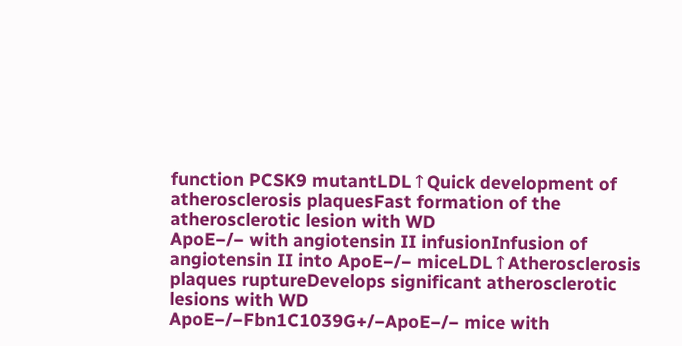function PCSK9 mutantLDL↑Quick development of atherosclerosis plaquesFast formation of the atherosclerotic lesion with WD
ApoE−/− with angiotensin II infusionInfusion of angiotensin II into ApoE−/− miceLDL↑Atherosclerosis plaques ruptureDevelops significant atherosclerotic lesions with WD
ApoE−/−Fbn1C1039G+/−ApoE−/− mice with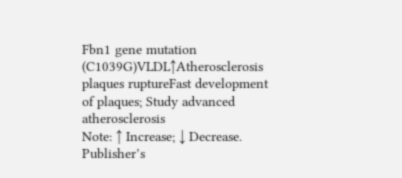Fbn1 gene mutation (C1039G)VLDL↑Atherosclerosis plaques ruptureFast development of plaques; Study advanced atherosclerosis
Note: ↑ Increase; ↓ Decrease.
Publisher’s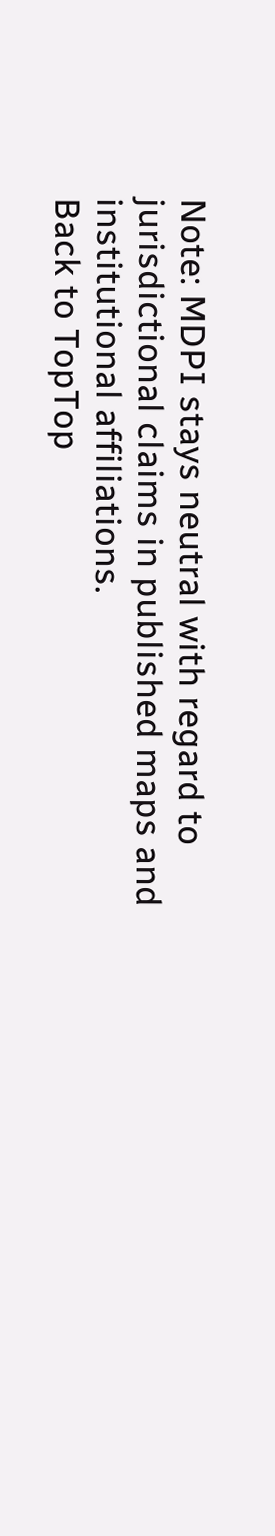Note: MDPI stays neutral with regard to jurisdictional claims in published maps and institutional affiliations.
Back to TopTop